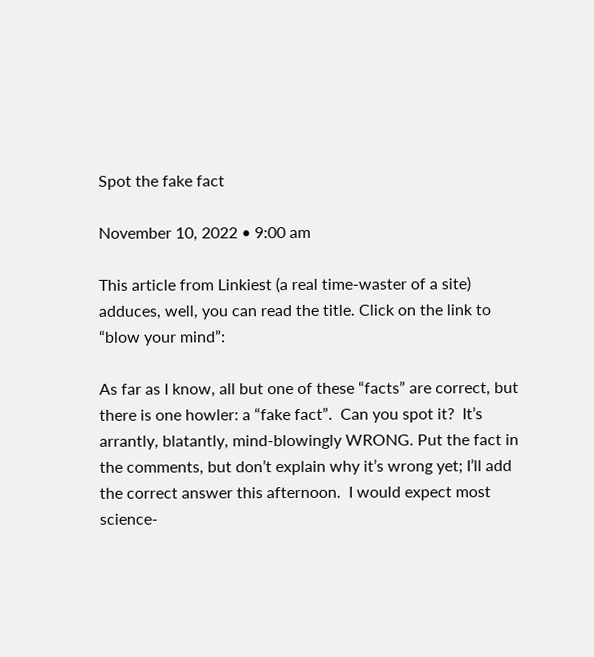Spot the fake fact

November 10, 2022 • 9:00 am

This article from Linkiest (a real time-waster of a site) adduces, well, you can read the title. Click on the link to “blow your mind”:

As far as I know, all but one of these “facts” are correct, but there is one howler: a “fake fact”.  Can you spot it?  It’s arrantly, blatantly, mind-blowingly WRONG. Put the fact in the comments, but don’t explain why it’s wrong yet; I’ll add the correct answer this afternoon.  I would expect most science-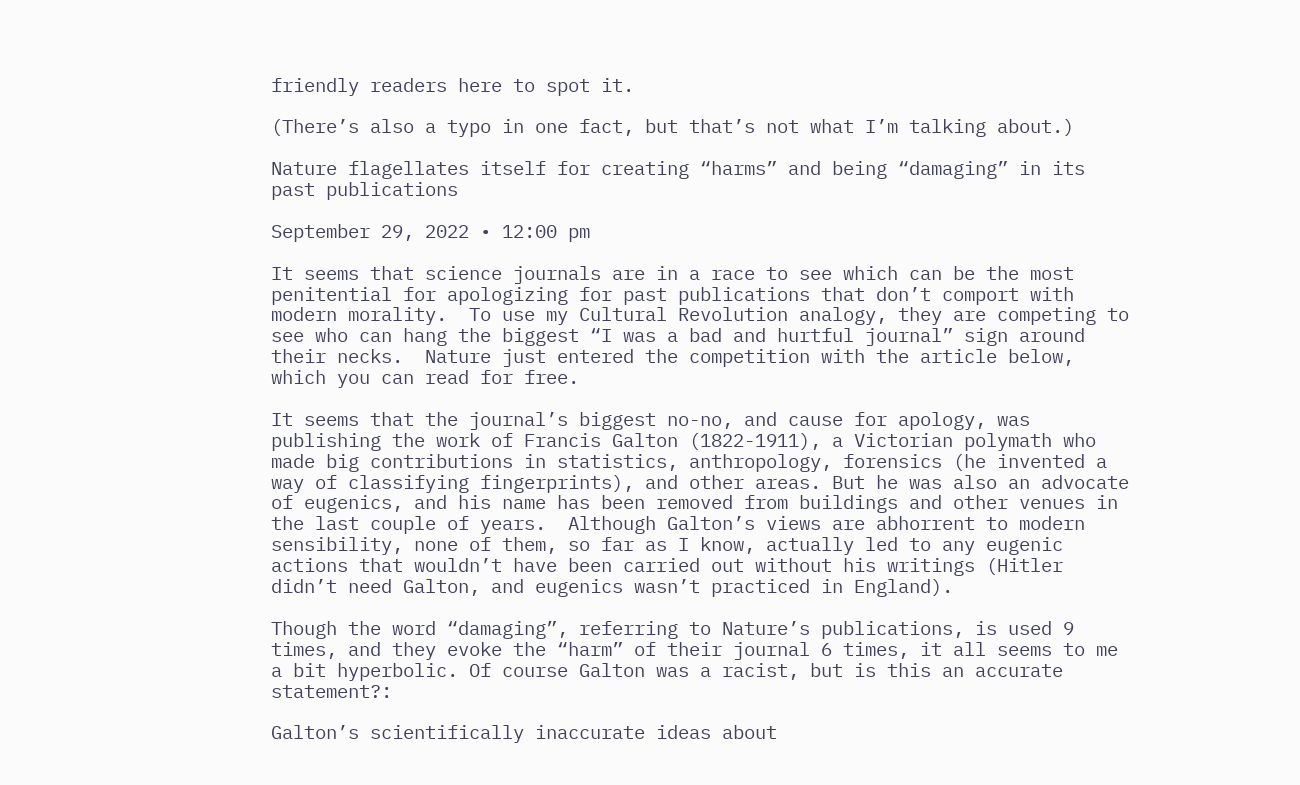friendly readers here to spot it.

(There’s also a typo in one fact, but that’s not what I’m talking about.)

Nature flagellates itself for creating “harms” and being “damaging” in its past publications

September 29, 2022 • 12:00 pm

It seems that science journals are in a race to see which can be the most penitential for apologizing for past publications that don’t comport with modern morality.  To use my Cultural Revolution analogy, they are competing to see who can hang the biggest “I was a bad and hurtful journal” sign around their necks.  Nature just entered the competition with the article below, which you can read for free.

It seems that the journal’s biggest no-no, and cause for apology, was publishing the work of Francis Galton (1822-1911), a Victorian polymath who made big contributions in statistics, anthropology, forensics (he invented a way of classifying fingerprints), and other areas. But he was also an advocate of eugenics, and his name has been removed from buildings and other venues in the last couple of years.  Although Galton’s views are abhorrent to modern sensibility, none of them, so far as I know, actually led to any eugenic actions that wouldn’t have been carried out without his writings (Hitler didn’t need Galton, and eugenics wasn’t practiced in England).

Though the word “damaging”, referring to Nature’s publications, is used 9 times, and they evoke the “harm” of their journal 6 times, it all seems to me a bit hyperbolic. Of course Galton was a racist, but is this an accurate statement?:

Galton’s scientifically inaccurate ideas about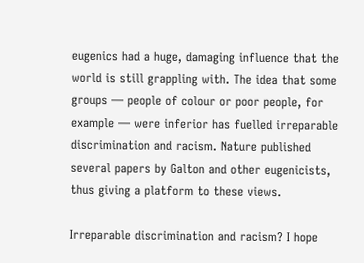eugenics had a huge, damaging influence that the world is still grappling with. The idea that some groups — people of colour or poor people, for example — were inferior has fuelled irreparable discrimination and racism. Nature published several papers by Galton and other eugenicists, thus giving a platform to these views.

Irreparable discrimination and racism? I hope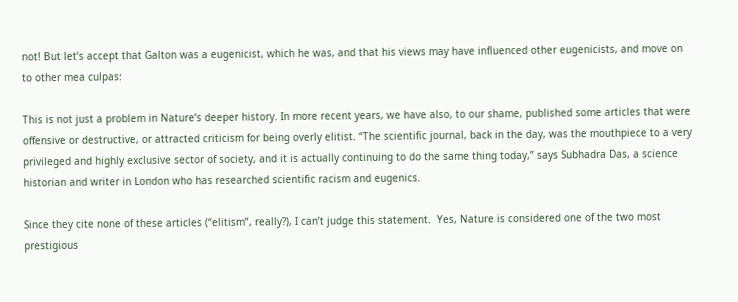not! But let’s accept that Galton was a eugenicist, which he was, and that his views may have influenced other eugenicists, and move on to other mea culpas:

This is not just a problem in Nature’s deeper history. In more recent years, we have also, to our shame, published some articles that were offensive or destructive, or attracted criticism for being overly elitist. “The scientific journal, back in the day, was the mouthpiece to a very privileged and highly exclusive sector of society, and it is actually continuing to do the same thing today,” says Subhadra Das, a science historian and writer in London who has researched scientific racism and eugenics.

Since they cite none of these articles (“elitism”, really?), I can’t judge this statement.  Yes, Nature is considered one of the two most prestigious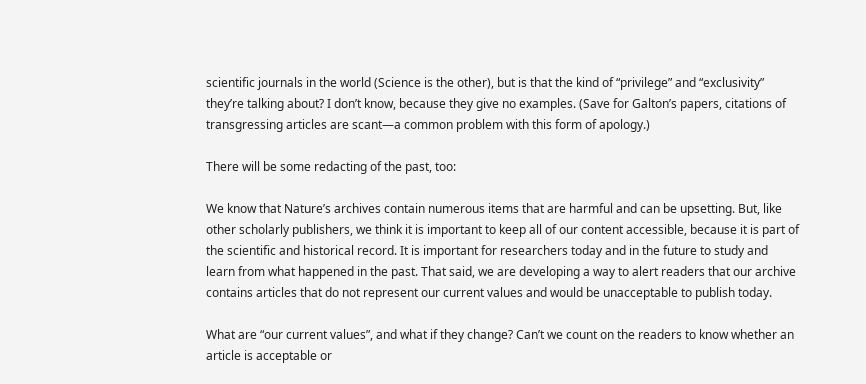scientific journals in the world (Science is the other), but is that the kind of “privilege” and “exclusivity” they’re talking about? I don’t know, because they give no examples. (Save for Galton’s papers, citations of transgressing articles are scant—a common problem with this form of apology.)

There will be some redacting of the past, too:

We know that Nature’s archives contain numerous items that are harmful and can be upsetting. But, like other scholarly publishers, we think it is important to keep all of our content accessible, because it is part of the scientific and historical record. It is important for researchers today and in the future to study and learn from what happened in the past. That said, we are developing a way to alert readers that our archive contains articles that do not represent our current values and would be unacceptable to publish today.

What are “our current values”, and what if they change? Can’t we count on the readers to know whether an article is acceptable or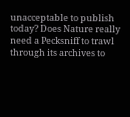unacceptable to publish today? Does Nature really need a Pecksniff to trawl through its archives to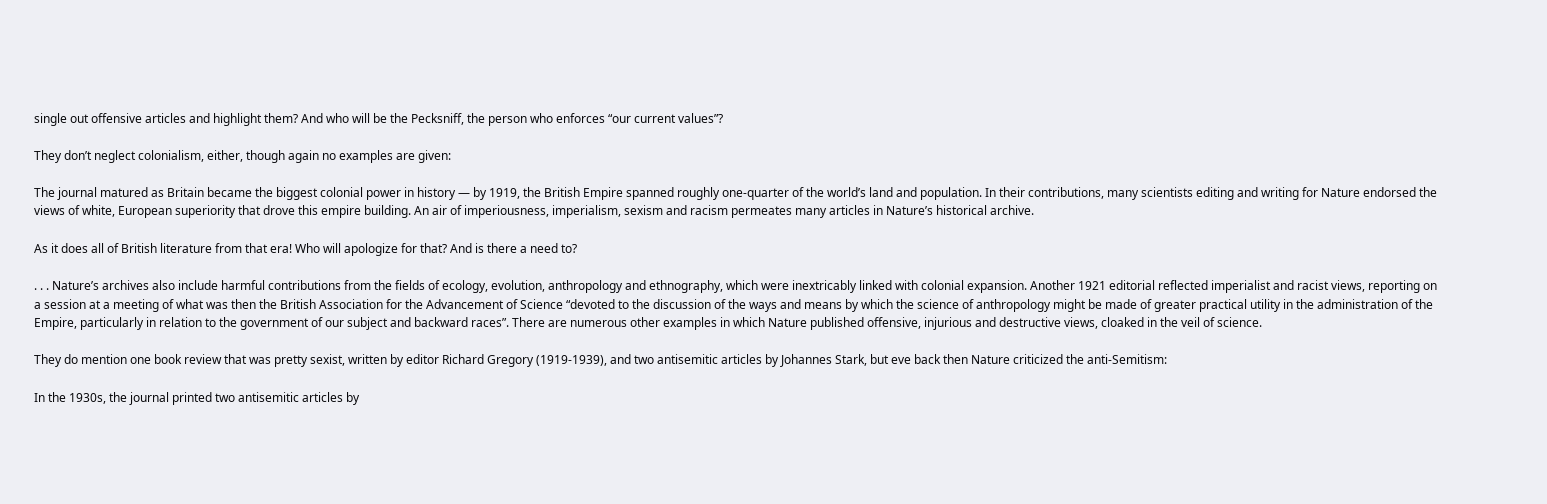single out offensive articles and highlight them? And who will be the Pecksniff, the person who enforces “our current values”?

They don’t neglect colonialism, either, though again no examples are given:

The journal matured as Britain became the biggest colonial power in history — by 1919, the British Empire spanned roughly one-quarter of the world’s land and population. In their contributions, many scientists editing and writing for Nature endorsed the views of white, European superiority that drove this empire building. An air of imperiousness, imperialism, sexism and racism permeates many articles in Nature’s historical archive.

As it does all of British literature from that era! Who will apologize for that? And is there a need to?

. . . Nature’s archives also include harmful contributions from the fields of ecology, evolution, anthropology and ethnography, which were inextricably linked with colonial expansion. Another 1921 editorial reflected imperialist and racist views, reporting on a session at a meeting of what was then the British Association for the Advancement of Science “devoted to the discussion of the ways and means by which the science of anthropology might be made of greater practical utility in the administration of the Empire, particularly in relation to the government of our subject and backward races”. There are numerous other examples in which Nature published offensive, injurious and destructive views, cloaked in the veil of science.

They do mention one book review that was pretty sexist, written by editor Richard Gregory (1919-1939), and two antisemitic articles by Johannes Stark, but eve back then Nature criticized the anti-Semitism:

In the 1930s, the journal printed two antisemitic articles by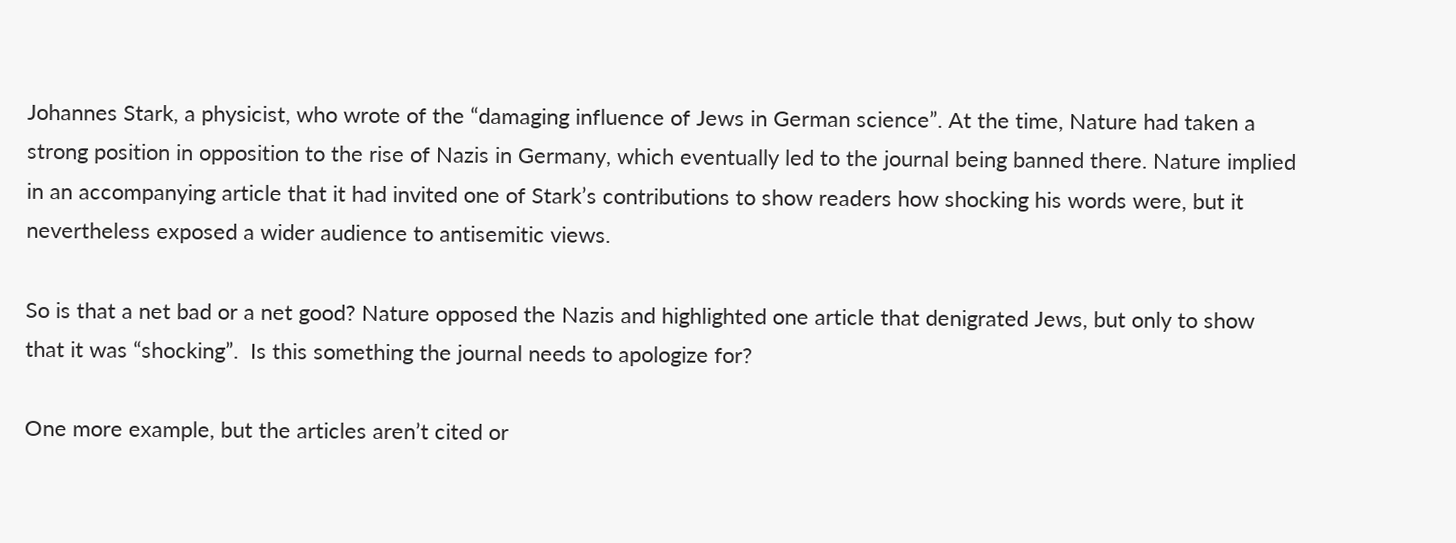Johannes Stark, a physicist, who wrote of the “damaging influence of Jews in German science”. At the time, Nature had taken a strong position in opposition to the rise of Nazis in Germany, which eventually led to the journal being banned there. Nature implied in an accompanying article that it had invited one of Stark’s contributions to show readers how shocking his words were, but it nevertheless exposed a wider audience to antisemitic views.

So is that a net bad or a net good? Nature opposed the Nazis and highlighted one article that denigrated Jews, but only to show that it was “shocking”.  Is this something the journal needs to apologize for?

One more example, but the articles aren’t cited or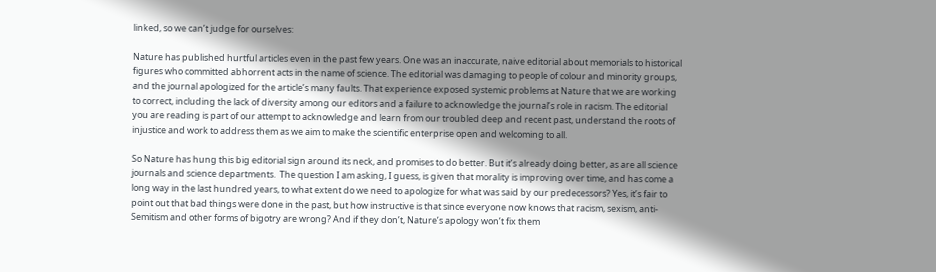linked, so we can’t judge for ourselves:

Nature has published hurtful articles even in the past few years. One was an inaccurate, naive editorial about memorials to historical figures who committed abhorrent acts in the name of science. The editorial was damaging to people of colour and minority groups, and the journal apologized for the article’s many faults. That experience exposed systemic problems at Nature that we are working to correct, including the lack of diversity among our editors and a failure to acknowledge the journal’s role in racism. The editorial you are reading is part of our attempt to acknowledge and learn from our troubled deep and recent past, understand the roots of injustice and work to address them as we aim to make the scientific enterprise open and welcoming to all.

So Nature has hung this big editorial sign around its neck, and promises to do better. But it’s already doing better, as are all science journals and science departments.  The question I am asking, I guess, is given that morality is improving over time, and has come a long way in the last hundred years, to what extent do we need to apologize for what was said by our predecessors? Yes, it’s fair to point out that bad things were done in the past, but how instructive is that since everyone now knows that racism, sexism, anti-Semitism and other forms of bigotry are wrong? And if they don’t, Nature’s apology won’t fix them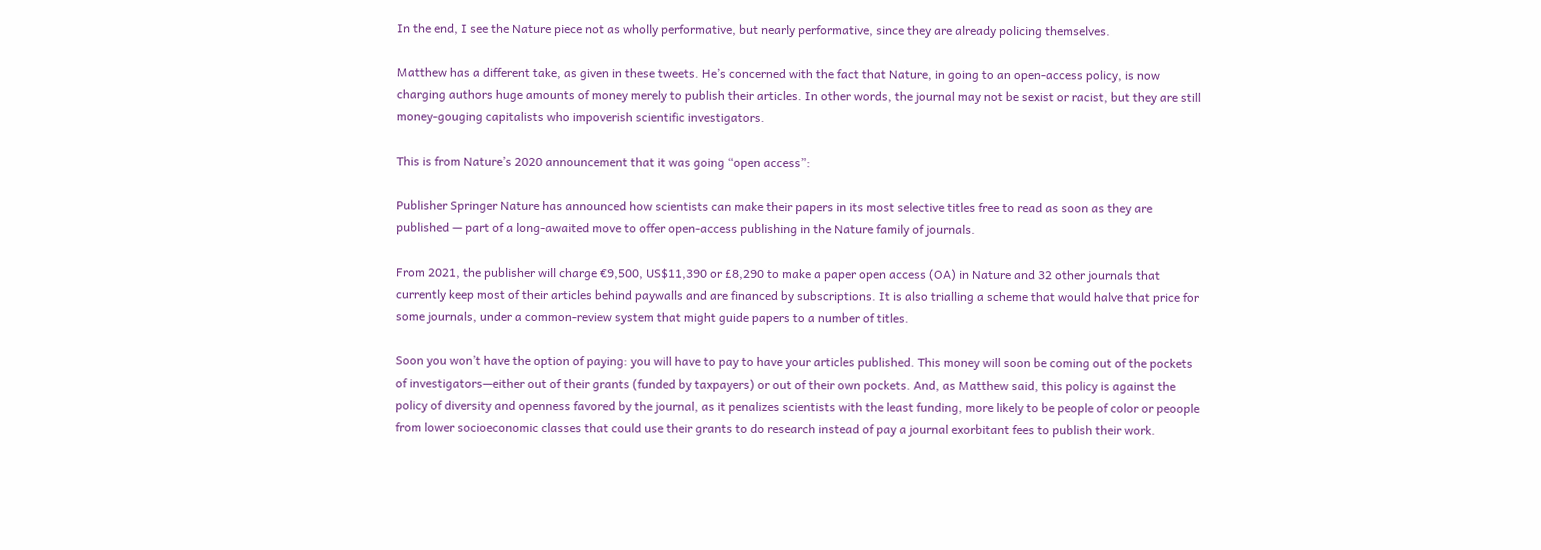In the end, I see the Nature piece not as wholly performative, but nearly performative, since they are already policing themselves.

Matthew has a different take, as given in these tweets. He’s concerned with the fact that Nature, in going to an open-access policy, is now charging authors huge amounts of money merely to publish their articles. In other words, the journal may not be sexist or racist, but they are still money-gouging capitalists who impoverish scientific investigators.

This is from Nature’s 2020 announcement that it was going “open access”:

Publisher Springer Nature has announced how scientists can make their papers in its most selective titles free to read as soon as they are published — part of a long-awaited move to offer open-access publishing in the Nature family of journals.

From 2021, the publisher will charge €9,500, US$11,390 or £8,290 to make a paper open access (OA) in Nature and 32 other journals that currently keep most of their articles behind paywalls and are financed by subscriptions. It is also trialling a scheme that would halve that price for some journals, under a common-review system that might guide papers to a number of titles.

Soon you won’t have the option of paying: you will have to pay to have your articles published. This money will soon be coming out of the pockets of investigators—either out of their grants (funded by taxpayers) or out of their own pockets. And, as Matthew said, this policy is against the policy of diversity and openness favored by the journal, as it penalizes scientists with the least funding, more likely to be people of color or peoople from lower socioeconomic classes that could use their grants to do research instead of pay a journal exorbitant fees to publish their work.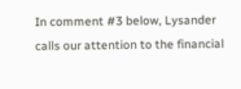In comment #3 below, Lysander calls our attention to the financial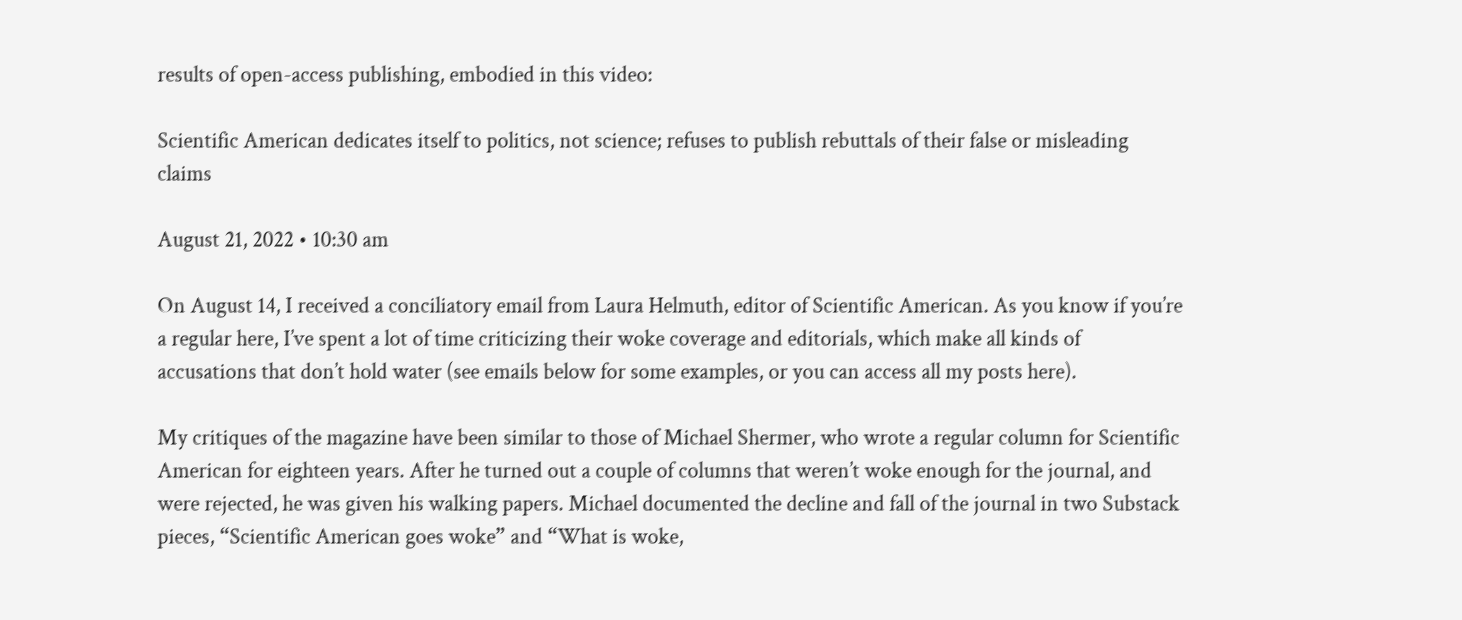results of open-access publishing, embodied in this video:

Scientific American dedicates itself to politics, not science; refuses to publish rebuttals of their false or misleading claims

August 21, 2022 • 10:30 am

On August 14, I received a conciliatory email from Laura Helmuth, editor of Scientific American. As you know if you’re a regular here, I’ve spent a lot of time criticizing their woke coverage and editorials, which make all kinds of accusations that don’t hold water (see emails below for some examples, or you can access all my posts here).

My critiques of the magazine have been similar to those of Michael Shermer, who wrote a regular column for Scientific American for eighteen years. After he turned out a couple of columns that weren’t woke enough for the journal, and were rejected, he was given his walking papers. Michael documented the decline and fall of the journal in two Substack pieces, “Scientific American goes woke” and “What is woke,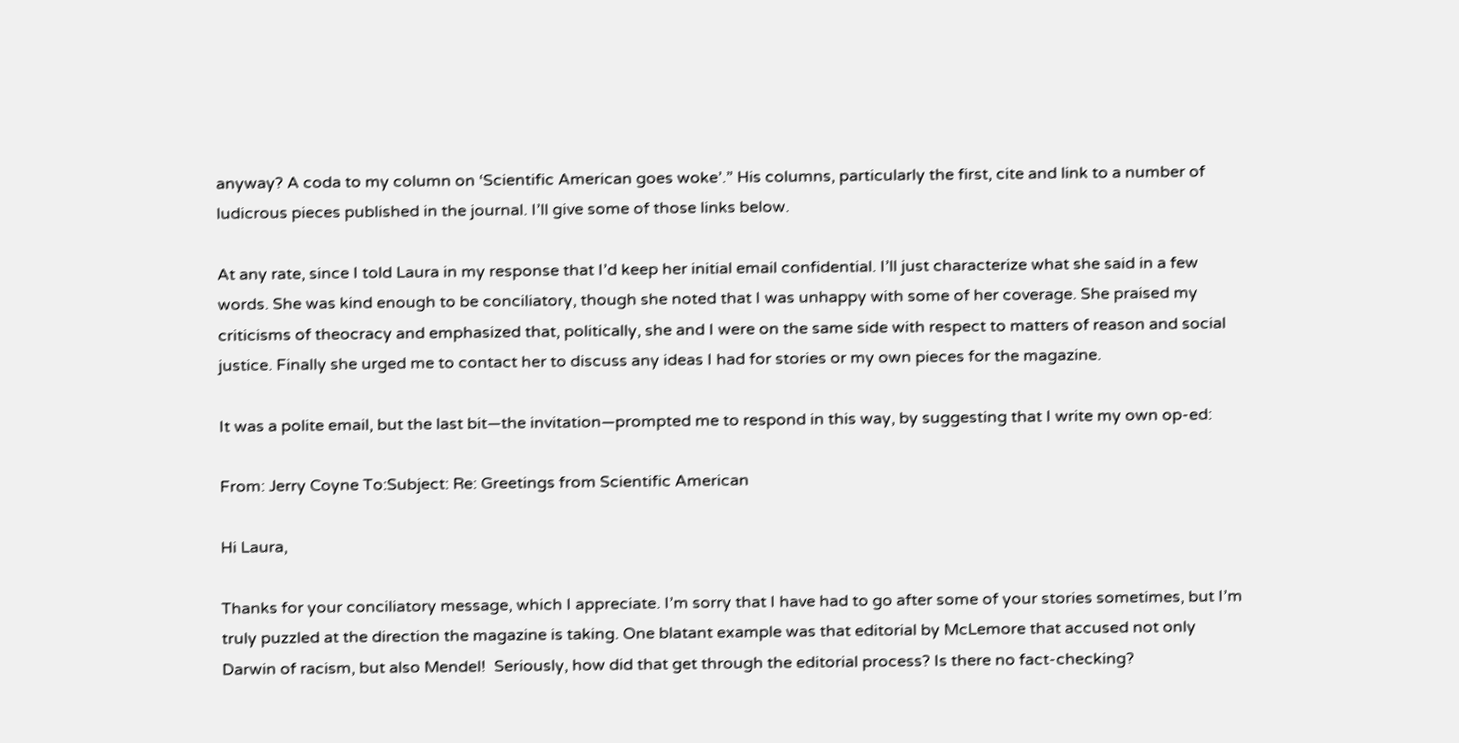anyway? A coda to my column on ‘Scientific American goes woke’.” His columns, particularly the first, cite and link to a number of ludicrous pieces published in the journal. I’ll give some of those links below.

At any rate, since I told Laura in my response that I’d keep her initial email confidential. I’ll just characterize what she said in a few words. She was kind enough to be conciliatory, though she noted that I was unhappy with some of her coverage. She praised my criticisms of theocracy and emphasized that, politically, she and I were on the same side with respect to matters of reason and social justice. Finally she urged me to contact her to discuss any ideas I had for stories or my own pieces for the magazine.

It was a polite email, but the last bit—the invitation—prompted me to respond in this way, by suggesting that I write my own op-ed:

From: Jerry Coyne To:Subject: Re: Greetings from Scientific American

Hi Laura,

Thanks for your conciliatory message, which I appreciate. I’m sorry that I have had to go after some of your stories sometimes, but I’m truly puzzled at the direction the magazine is taking. One blatant example was that editorial by McLemore that accused not only Darwin of racism, but also Mendel!  Seriously, how did that get through the editorial process? Is there no fact-checking?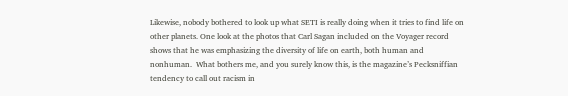Likewise, nobody bothered to look up what SETI is really doing when it tries to find life on other planets. One look at the photos that Carl Sagan included on the Voyager record shows that he was emphasizing the diversity of life on earth, both human and nonhuman.  What bothers me, and you surely know this, is the magazine’s Pecksniffian tendency to call out racism in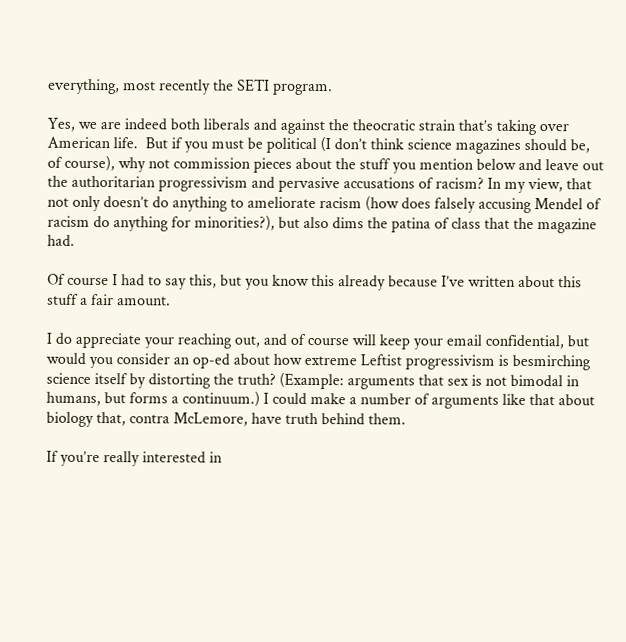everything, most recently the SETI program.

Yes, we are indeed both liberals and against the theocratic strain that’s taking over American life.  But if you must be political (I don’t think science magazines should be, of course), why not commission pieces about the stuff you mention below and leave out the authoritarian progressivism and pervasive accusations of racism? In my view, that not only doesn’t do anything to ameliorate racism (how does falsely accusing Mendel of racism do anything for minorities?), but also dims the patina of class that the magazine had.

Of course I had to say this, but you know this already because I’ve written about this stuff a fair amount.

I do appreciate your reaching out, and of course will keep your email confidential, but would you consider an op-ed about how extreme Leftist progressivism is besmirching science itself by distorting the truth? (Example: arguments that sex is not bimodal in humans, but forms a continuum.) I could make a number of arguments like that about biology that, contra McLemore, have truth behind them.

If you’re really interested in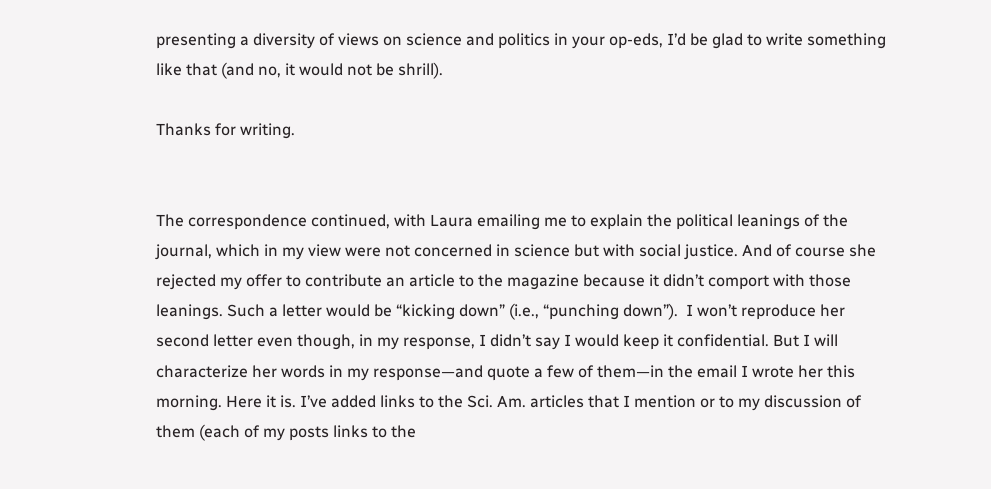presenting a diversity of views on science and politics in your op-eds, I’d be glad to write something like that (and no, it would not be shrill).

Thanks for writing.


The correspondence continued, with Laura emailing me to explain the political leanings of the journal, which in my view were not concerned in science but with social justice. And of course she rejected my offer to contribute an article to the magazine because it didn’t comport with those leanings. Such a letter would be “kicking down” (i.e., “punching down”).  I won’t reproduce her second letter even though, in my response, I didn’t say I would keep it confidential. But I will characterize her words in my response—and quote a few of them—in the email I wrote her this morning. Here it is. I’ve added links to the Sci. Am. articles that I mention or to my discussion of them (each of my posts links to the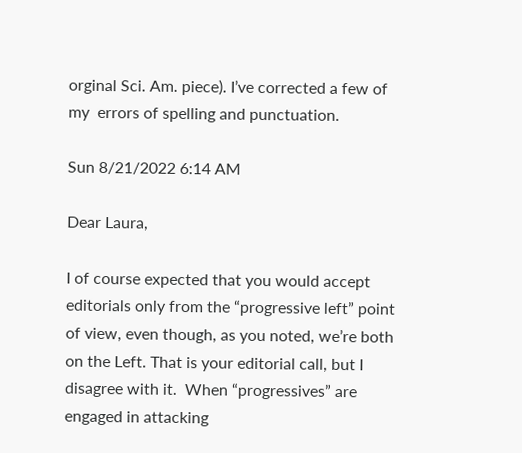orginal Sci. Am. piece). I’ve corrected a few of my  errors of spelling and punctuation.

Sun 8/21/2022 6:14 AM

Dear Laura,

I of course expected that you would accept editorials only from the “progressive left” point of view, even though, as you noted, we’re both on the Left. That is your editorial call, but I disagree with it.  When “progressives” are engaged in attacking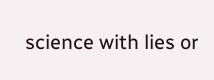science with lies or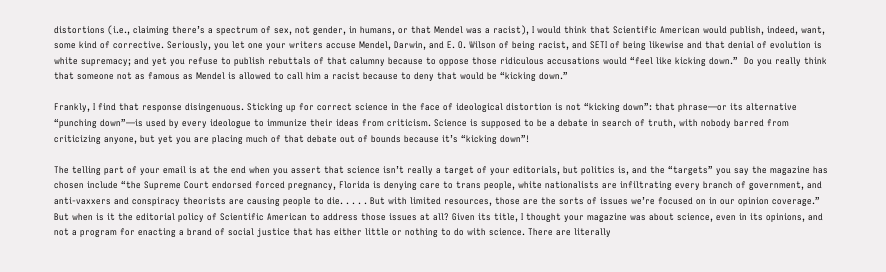distortions (i.e., claiming there’s a spectrum of sex, not gender, in humans, or that Mendel was a racist), I would think that Scientific American would publish, indeed, want, some kind of corrective. Seriously, you let one your writers accuse Mendel, Darwin, and E. O. Wilson of being racist, and SETI of being likewise and that denial of evolution is white supremacy; and yet you refuse to publish rebuttals of that calumny because to oppose those ridiculous accusations would “feel like kicking down.”  Do you really think that someone not as famous as Mendel is allowed to call him a racist because to deny that would be “kicking down.”

Frankly, I find that response disingenuous. Sticking up for correct science in the face of ideological distortion is not “kicking down”: that phrase—or its alternative “punching down”—is used by every ideologue to immunize their ideas from criticism. Science is supposed to be a debate in search of truth, with nobody barred from criticizing anyone, but yet you are placing much of that debate out of bounds because it’s “kicking down”!

The telling part of your email is at the end when you assert that science isn’t really a target of your editorials, but politics is, and the “targets” you say the magazine has chosen include “the Supreme Court endorsed forced pregnancy, Florida is denying care to trans people, white nationalists are infiltrating every branch of government, and anti-vaxxers and conspiracy theorists are causing people to die. . . . . But with limited resources, those are the sorts of issues we’re focused on in our opinion coverage.” But when is it the editorial policy of Scientific American to address those issues at all? Given its title, I thought your magazine was about science, even in its opinions, and not a program for enacting a brand of social justice that has either little or nothing to do with science. There are literally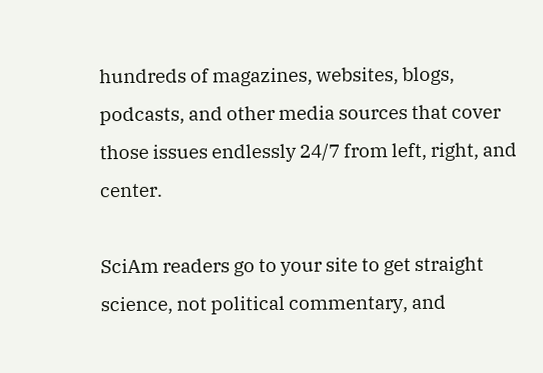hundreds of magazines, websites, blogs, podcasts, and other media sources that cover those issues endlessly 24/7 from left, right, and center.

SciAm readers go to your site to get straight science, not political commentary, and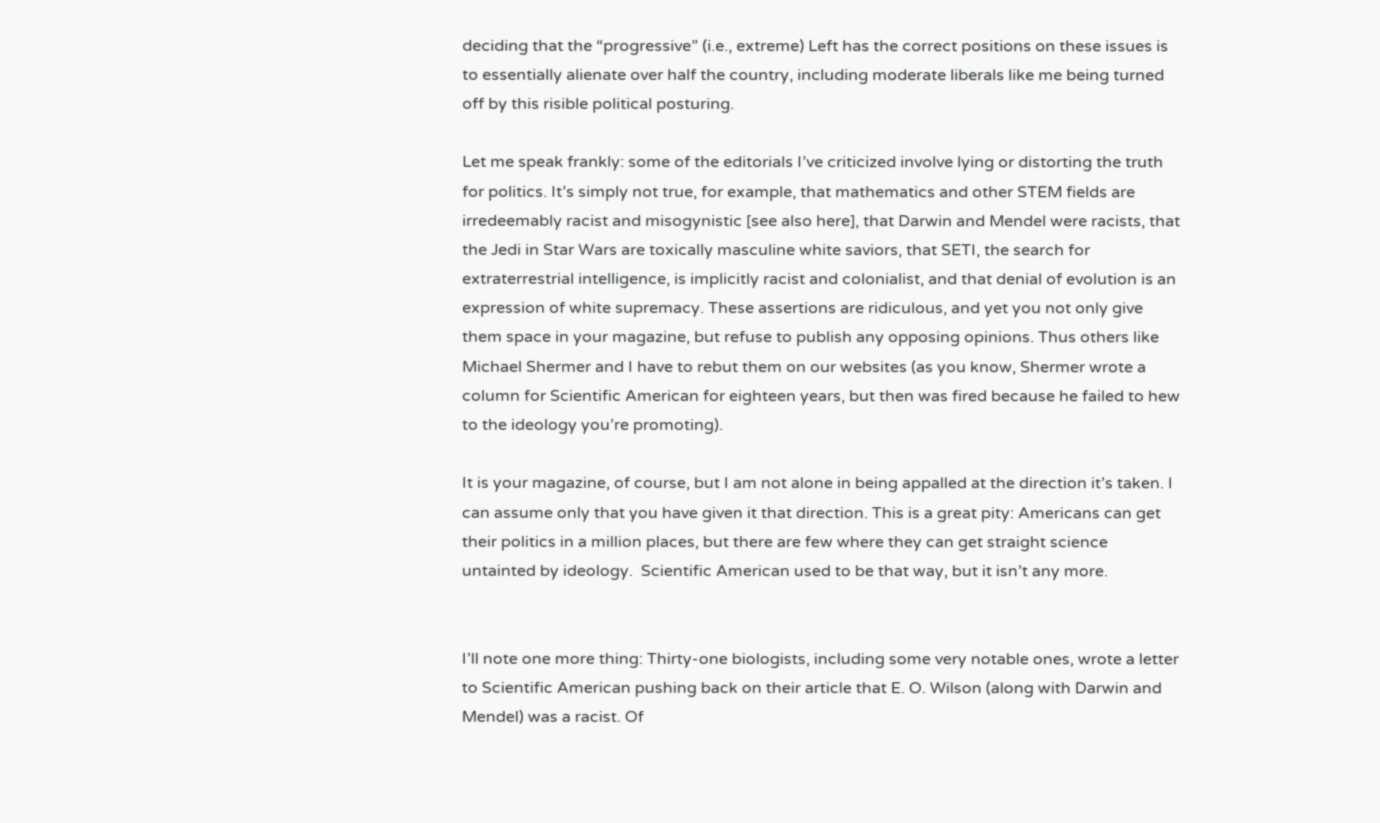deciding that the “progressive” (i.e., extreme) Left has the correct positions on these issues is to essentially alienate over half the country, including moderate liberals like me being turned off by this risible political posturing.

Let me speak frankly: some of the editorials I’ve criticized involve lying or distorting the truth for politics. It’s simply not true, for example, that mathematics and other STEM fields are irredeemably racist and misogynistic [see also here], that Darwin and Mendel were racists, that the Jedi in Star Wars are toxically masculine white saviors, that SETI, the search for extraterrestrial intelligence, is implicitly racist and colonialist, and that denial of evolution is an expression of white supremacy. These assertions are ridiculous, and yet you not only give them space in your magazine, but refuse to publish any opposing opinions. Thus others like Michael Shermer and I have to rebut them on our websites (as you know, Shermer wrote a column for Scientific American for eighteen years, but then was fired because he failed to hew to the ideology you’re promoting).

It is your magazine, of course, but I am not alone in being appalled at the direction it’s taken. I can assume only that you have given it that direction. This is a great pity: Americans can get their politics in a million places, but there are few where they can get straight science untainted by ideology.  Scientific American used to be that way, but it isn’t any more.


I’ll note one more thing: Thirty-one biologists, including some very notable ones, wrote a letter to Scientific American pushing back on their article that E. O. Wilson (along with Darwin and Mendel) was a racist. Of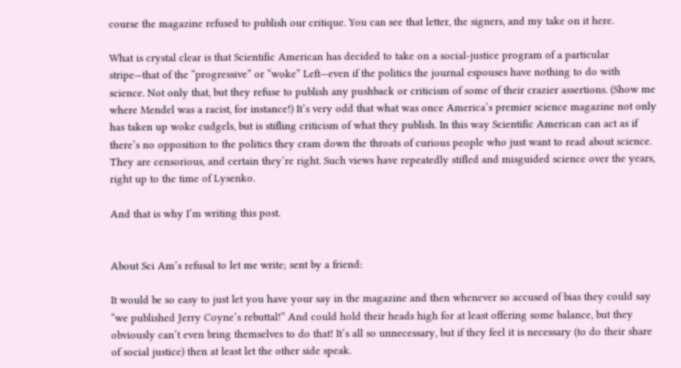course the magazine refused to publish our critique. You can see that letter, the signers, and my take on it here.

What is crystal clear is that Scientific American has decided to take on a social-justice program of a particular stripe—that of the “progressive” or “woke” Left—even if the politics the journal espouses have nothing to do with science. Not only that, but they refuse to publish any pushback or criticism of some of their crazier assertions. (Show me where Mendel was a racist, for instance!) It’s very odd that what was once America’s premier science magazine not only has taken up woke cudgels, but is stifling criticism of what they publish. In this way Scientific American can act as if there’s no opposition to the politics they cram down the throats of curious people who just want to read about science. They are censorious, and certain they’re right. Such views have repeatedly stifled and misguided science over the years, right up to the time of Lysenko.

And that is why I’m writing this post.


About Sci Am’s refusal to let me write; sent by a friend:

It would be so easy to just let you have your say in the magazine and then whenever so accused of bias they could say “we published Jerry Coyne’s rebuttal!” And could hold their heads high for at least offering some balance, but they obviously can’t even bring themselves to do that! It’s all so unnecessary, but if they feel it is necessary (to do their share of social justice) then at least let the other side speak.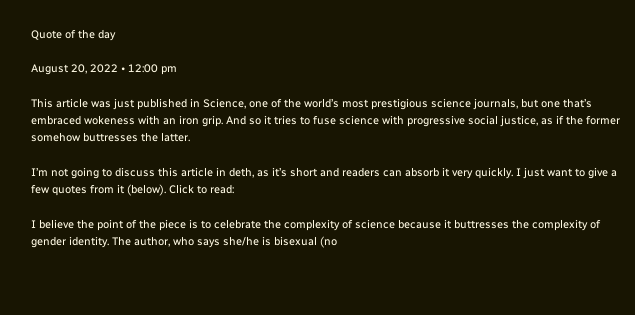Quote of the day

August 20, 2022 • 12:00 pm

This article was just published in Science, one of the world’s most prestigious science journals, but one that’s embraced wokeness with an iron grip. And so it tries to fuse science with progressive social justice, as if the former somehow buttresses the latter.

I’m not going to discuss this article in deth, as it’s short and readers can absorb it very quickly. I just want to give a few quotes from it (below). Click to read:

I believe the point of the piece is to celebrate the complexity of science because it buttresses the complexity of gender identity. The author, who says she/he is bisexual (no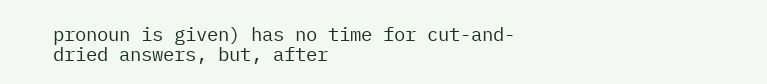pronoun is given) has no time for cut-and-dried answers, but, after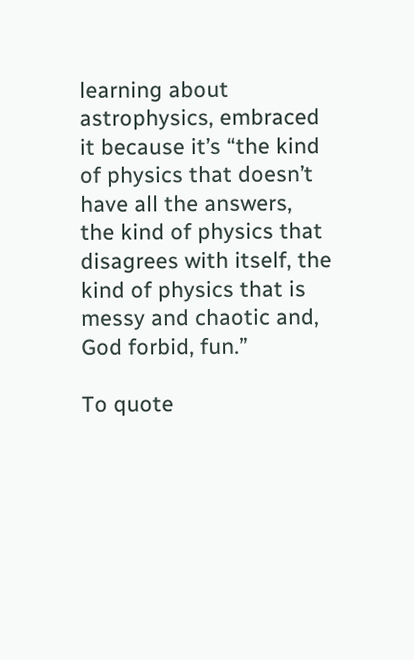learning about astrophysics, embraced it because it’s “the kind of physics that doesn’t have all the answers, the kind of physics that disagrees with itself, the kind of physics that is messy and chaotic and, God forbid, fun.”

To quote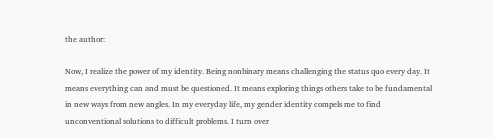the author:

Now, I realize the power of my identity. Being nonbinary means challenging the status quo every day. It means everything can and must be questioned. It means exploring things others take to be fundamental in new ways from new angles. In my everyday life, my gender identity compels me to find unconventional solutions to difficult problems. I turn over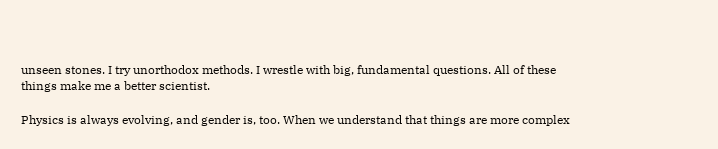unseen stones. I try unorthodox methods. I wrestle with big, fundamental questions. All of these things make me a better scientist.

Physics is always evolving, and gender is, too. When we understand that things are more complex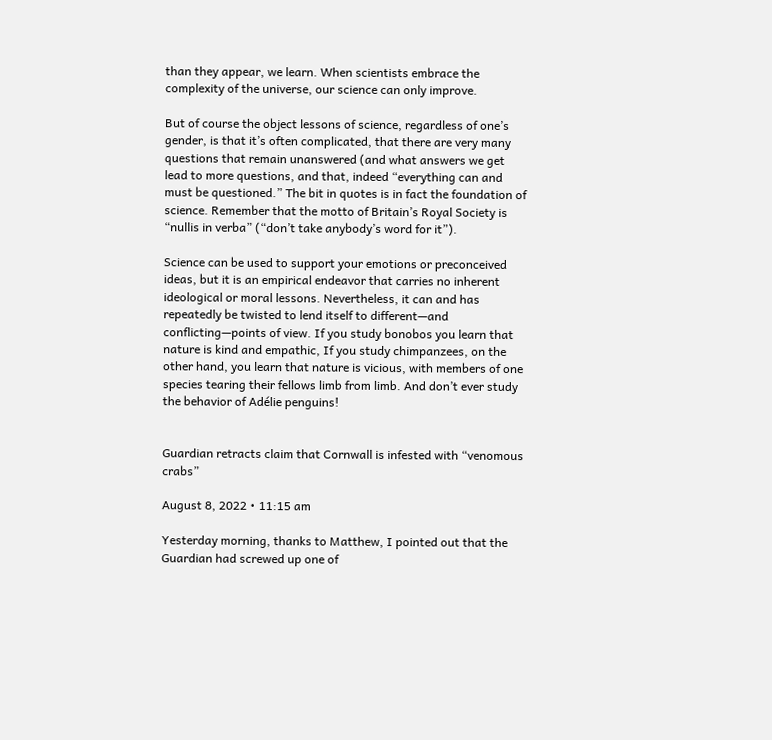than they appear, we learn. When scientists embrace the complexity of the universe, our science can only improve.

But of course the object lessons of science, regardless of one’s gender, is that it’s often complicated, that there are very many questions that remain unanswered (and what answers we get lead to more questions, and that, indeed “everything can and must be questioned.” The bit in quotes is in fact the foundation of science. Remember that the motto of Britain’s Royal Society is “nullis in verba” (“don’t take anybody’s word for it”).

Science can be used to support your emotions or preconceived ideas, but it is an empirical endeavor that carries no inherent ideological or moral lessons. Nevertheless, it can and has repeatedly be twisted to lend itself to different—and conflicting—points of view. If you study bonobos you learn that nature is kind and empathic, If you study chimpanzees, on the other hand, you learn that nature is vicious, with members of one species tearing their fellows limb from limb. And don’t ever study the behavior of Adélie penguins!


Guardian retracts claim that Cornwall is infested with “venomous crabs”

August 8, 2022 • 11:15 am

Yesterday morning, thanks to Matthew, I pointed out that the Guardian had screwed up one of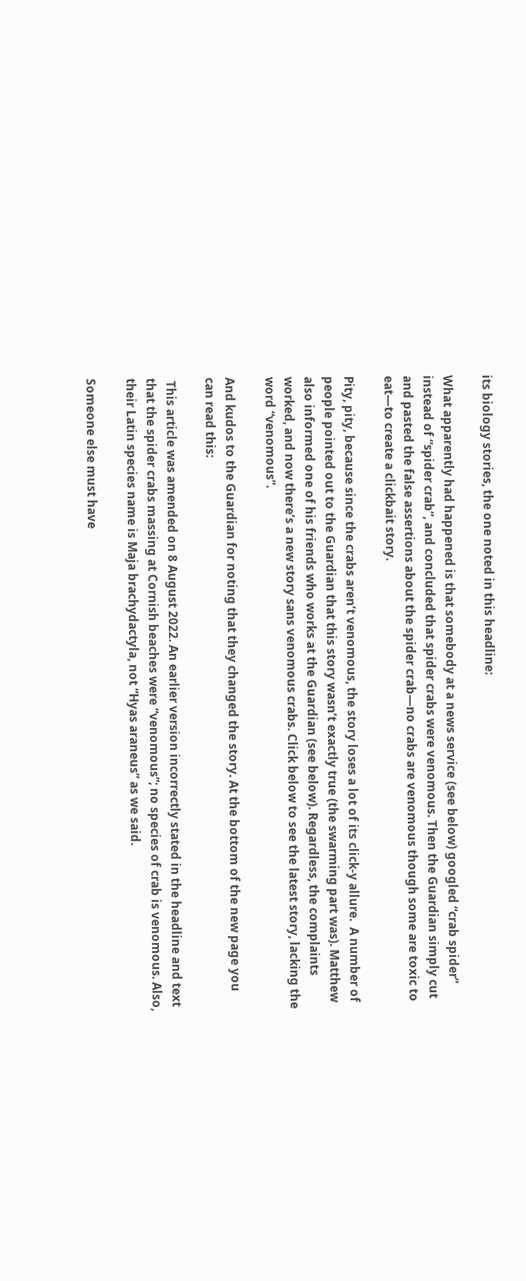its biology stories, the one noted in this headline:

What apparently had happened is that somebody at a news service (see below) googled “crab spider” instead of “spider crab”, and concluded that spider crabs were venomous. Then the Guardian simply cut and pasted the false assertions about the spider crab—no crabs are venomous though some are toxic to eat—to create a clickbait story.

Pity, pity, because since the crabs aren’t venomous, the story loses a lot of its click-y allure.  A number of people pointed out to the Guardian that this story wasn’t exactly true (the swarming part was). Matthew also informed one of his friends who works at the Guardian (see below). Regardless, the complaints worked, and now there’s a new story sans venomous crabs. Click below to see the latest story, lacking the word “venomous”.

And kudos to the Guardian for noting that they changed the story. At the bottom of the new page you can read this:

 This article was amended on 8 August 2022. An earlier version incorrectly stated in the headline and text that the spider crabs massing at Cornish beaches were “venomous”; no species of crab is venomous. Also, their Latin species name is Maja brachydactyla, not “Hyas araneus” as we said.

Someone else must have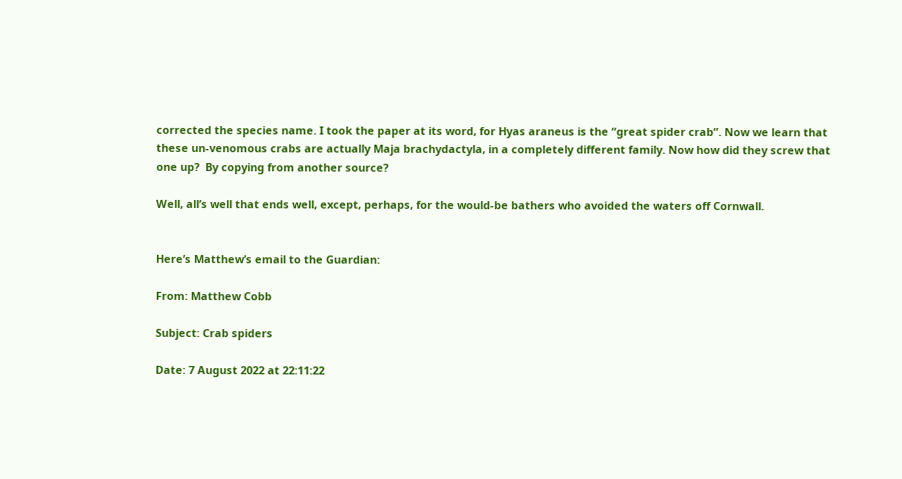corrected the species name. I took the paper at its word, for Hyas araneus is the “great spider crab”. Now we learn that these un-venomous crabs are actually Maja brachydactyla, in a completely different family. Now how did they screw that one up?  By copying from another source?

Well, all’s well that ends well, except, perhaps, for the would-be bathers who avoided the waters off Cornwall.


Here’s Matthew’s email to the Guardian:

From: Matthew Cobb

Subject: Crab spiders

Date: 7 August 2022 at 22:11:22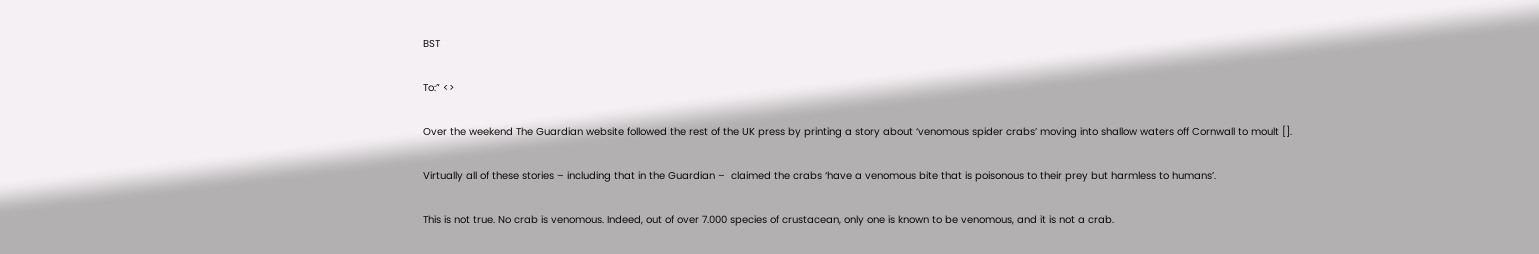BST

To:” <>

Over the weekend The Guardian website followed the rest of the UK press by printing a story about ‘venomous spider crabs’ moving into shallow waters off Cornwall to moult [].

Virtually all of these stories – including that in the Guardian –  claimed the crabs ‘have a venomous bite that is poisonous to their prey but harmless to humans’.

This is not true. No crab is venomous. Indeed, out of over 7.000 species of crustacean, only one is known to be venomous, and it is not a crab.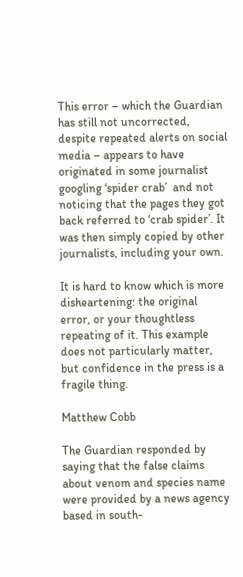This error – which the Guardian has still not uncorrected, despite repeated alerts on social media – appears to have originated in some journalist googling ‘spider crab’  and not noticing that the pages they got back referred to ‘crab spider’. It was then simply copied by other journalists, including your own.

It is hard to know which is more disheartening: the original error, or your thoughtless repeating of it. This example does not particularly matter, but confidence in the press is a fragile thing.

Matthew Cobb

The Guardian responded by saying that the false claims about venom and species name were provided by a news agency based in south-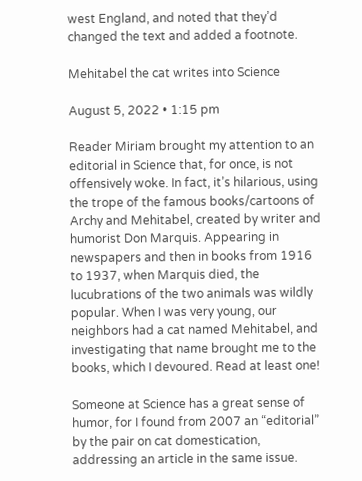west England, and noted that they’d changed the text and added a footnote.

Mehitabel the cat writes into Science

August 5, 2022 • 1:15 pm

Reader Miriam brought my attention to an editorial in Science that, for once, is not offensively woke. In fact, it’s hilarious, using the trope of the famous books/cartoons of Archy and Mehitabel, created by writer and humorist Don Marquis. Appearing in newspapers and then in books from 1916 to 1937, when Marquis died, the lucubrations of the two animals was wildly popular. When I was very young, our neighbors had a cat named Mehitabel, and investigating that name brought me to the books, which I devoured. Read at least one!

Someone at Science has a great sense of humor, for I found from 2007 an “editorial” by the pair on cat domestication, addressing an article in the same issue.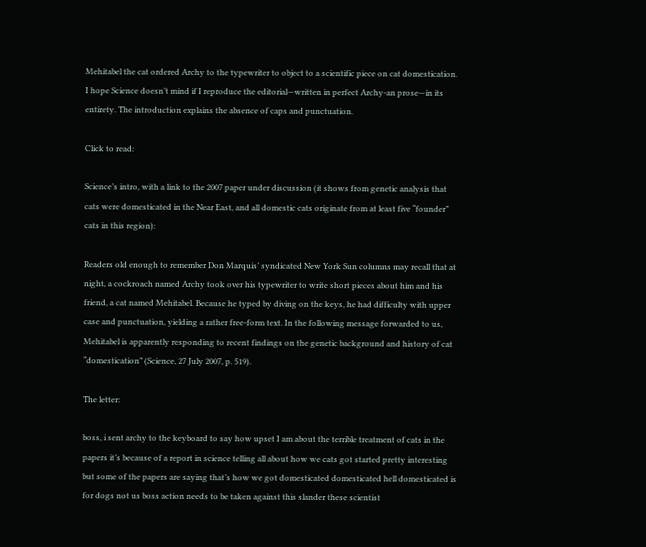Mehitabel the cat ordered Archy to the typewriter to object to a scientific piece on cat domestication.  I hope Science doesn’t mind if I reproduce the editorial—written in perfect Archy-an prose—in its entirety. The introduction explains the absence of caps and punctuation.

Click to read:

Science’s intro, with a link to the 2007 paper under discussion (it shows from genetic analysis that cats were domesticated in the Near East, and all domestic cats originate from at least five “founder” cats in this region):

Readers old enough to remember Don Marquis’ syndicated New York Sun columns may recall that at night, a cockroach named Archy took over his typewriter to write short pieces about him and his friend, a cat named Mehitabel. Because he typed by diving on the keys, he had difficulty with upper case and punctuation, yielding a rather free-form text. In the following message forwarded to us, Mehitabel is apparently responding to recent findings on the genetic background and history of cat “domestication” (Science, 27 July 2007, p. 519).

The letter:

boss, i sent archy to the keyboard to say how upset I am about the terrible treatment of cats in the papers it’s because of a report in science telling all about how we cats got started pretty interesting but some of the papers are saying that’s how we got domesticated domesticated hell domesticated is for dogs not us boss action needs to be taken against this slander these scientist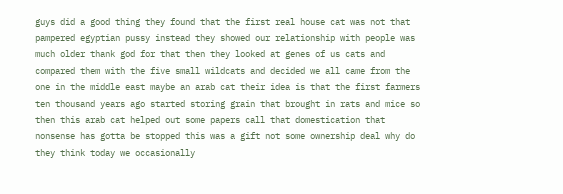guys did a good thing they found that the first real house cat was not that pampered egyptian pussy instead they showed our relationship with people was much older thank god for that then they looked at genes of us cats and compared them with the five small wildcats and decided we all came from the one in the middle east maybe an arab cat their idea is that the first farmers ten thousand years ago started storing grain that brought in rats and mice so then this arab cat helped out some papers call that domestication that nonsense has gotta be stopped this was a gift not some ownership deal why do they think today we occasionally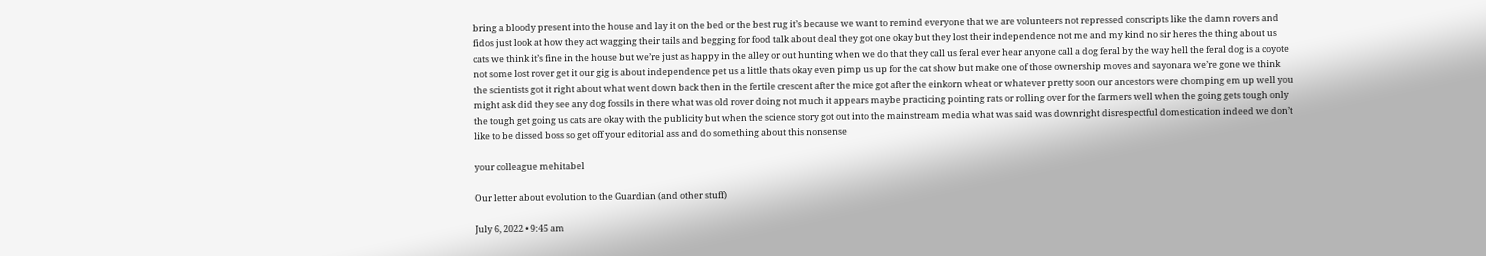bring a bloody present into the house and lay it on the bed or the best rug it’s because we want to remind everyone that we are volunteers not repressed conscripts like the damn rovers and fidos just look at how they act wagging their tails and begging for food talk about deal they got one okay but they lost their independence not me and my kind no sir heres the thing about us cats we think it’s fine in the house but we’re just as happy in the alley or out hunting when we do that they call us feral ever hear anyone call a dog feral by the way hell the feral dog is a coyote not some lost rover get it our gig is about independence pet us a little thats okay even pimp us up for the cat show but make one of those ownership moves and sayonara we’re gone we think the scientists got it right about what went down back then in the fertile crescent after the mice got after the einkorn wheat or whatever pretty soon our ancestors were chomping em up well you might ask did they see any dog fossils in there what was old rover doing not much it appears maybe practicing pointing rats or rolling over for the farmers well when the going gets tough only the tough get going us cats are okay with the publicity but when the science story got out into the mainstream media what was said was downright disrespectful domestication indeed we don’t like to be dissed boss so get off your editorial ass and do something about this nonsense

your colleague mehitabel

Our letter about evolution to the Guardian (and other stuff)

July 6, 2022 • 9:45 am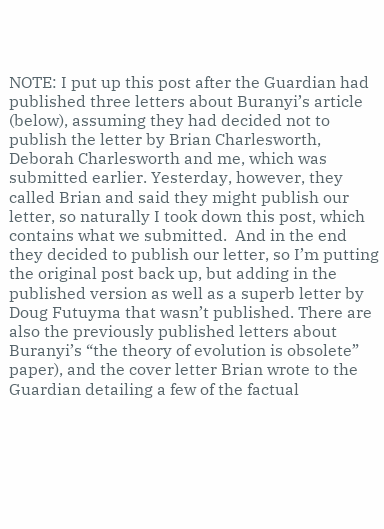NOTE: I put up this post after the Guardian had published three letters about Buranyi’s article (below), assuming they had decided not to publish the letter by Brian Charlesworth, Deborah Charlesworth and me, which was submitted earlier. Yesterday, however, they called Brian and said they might publish our letter, so naturally I took down this post, which contains what we submitted.  And in the end they decided to publish our letter, so I’m putting the original post back up, but adding in the published version as well as a superb letter by Doug Futuyma that wasn’t published. There are also the previously published letters about Buranyi’s “the theory of evolution is obsolete” paper), and the cover letter Brian wrote to the Guardian detailing a few of the factual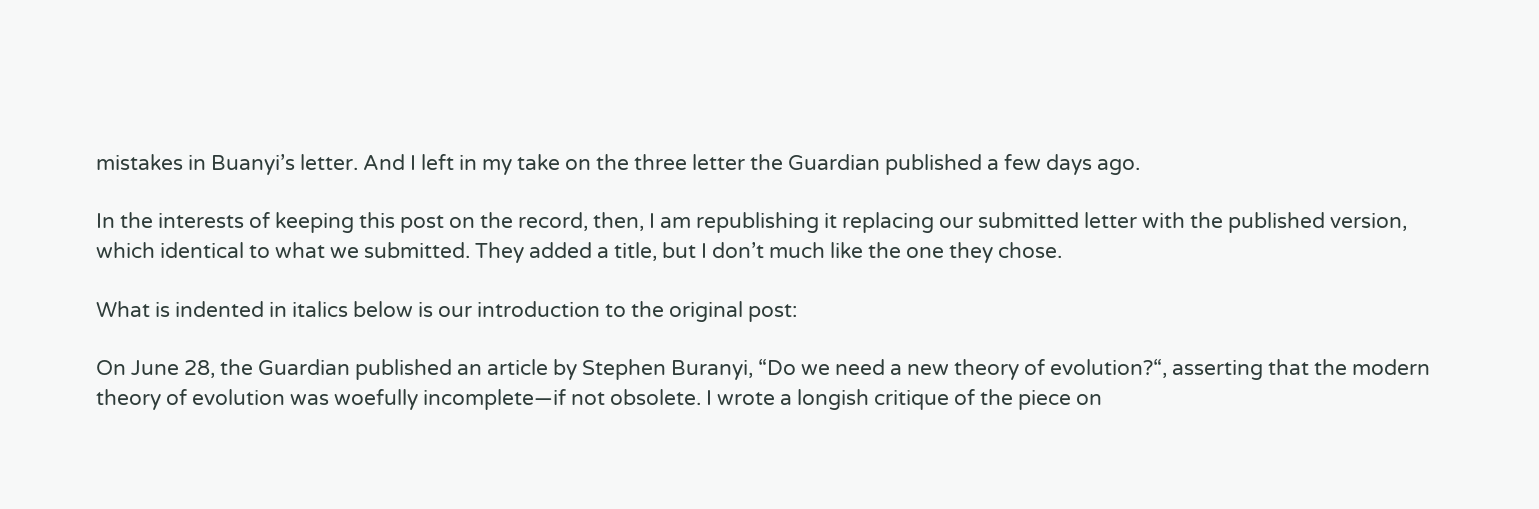mistakes in Buanyi’s letter. And I left in my take on the three letter the Guardian published a few days ago.

In the interests of keeping this post on the record, then, I am republishing it replacing our submitted letter with the published version, which identical to what we submitted. They added a title, but I don’t much like the one they chose.

What is indented in italics below is our introduction to the original post:

On June 28, the Guardian published an article by Stephen Buranyi, “Do we need a new theory of evolution?“, asserting that the modern theory of evolution was woefully incomplete—if not obsolete. I wrote a longish critique of the piece on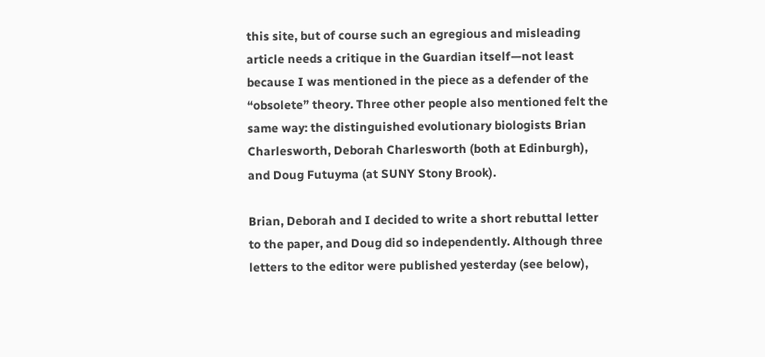this site, but of course such an egregious and misleading article needs a critique in the Guardian itself—not least because I was mentioned in the piece as a defender of the “obsolete” theory. Three other people also mentioned felt the same way: the distinguished evolutionary biologists Brian Charlesworth, Deborah Charlesworth (both at Edinburgh), and Doug Futuyma (at SUNY Stony Brook).

Brian, Deborah and I decided to write a short rebuttal letter to the paper, and Doug did so independently. Although three letters to the editor were published yesterday (see below),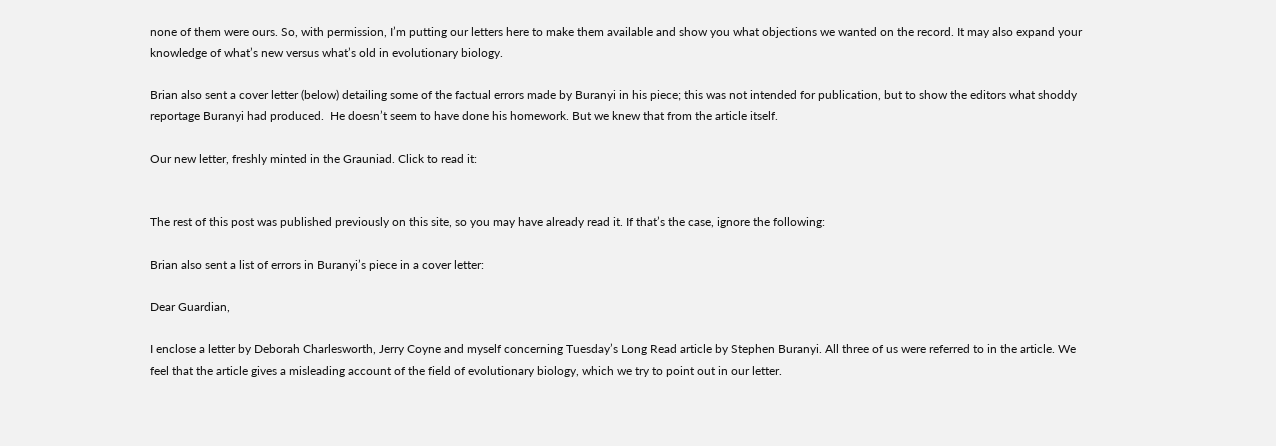none of them were ours. So, with permission, I’m putting our letters here to make them available and show you what objections we wanted on the record. It may also expand your knowledge of what’s new versus what’s old in evolutionary biology.

Brian also sent a cover letter (below) detailing some of the factual errors made by Buranyi in his piece; this was not intended for publication, but to show the editors what shoddy reportage Buranyi had produced.  He doesn’t seem to have done his homework. But we knew that from the article itself.

Our new letter, freshly minted in the Grauniad. Click to read it:


The rest of this post was published previously on this site, so you may have already read it. If that’s the case, ignore the following:

Brian also sent a list of errors in Buranyi’s piece in a cover letter:

Dear Guardian,

I enclose a letter by Deborah Charlesworth, Jerry Coyne and myself concerning Tuesday’s Long Read article by Stephen Buranyi. All three of us were referred to in the article. We feel that the article gives a misleading account of the field of evolutionary biology, which we try to point out in our letter.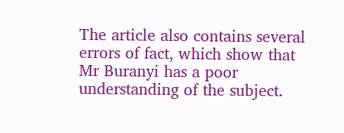The article also contains several errors of fact, which show that Mr Buranyi has a poor understanding of the subject.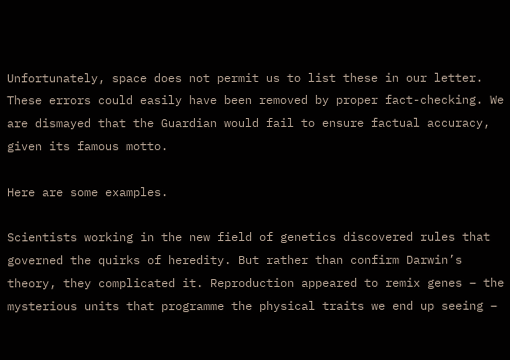Unfortunately, space does not permit us to list these in our letter. These errors could easily have been removed by proper fact-checking. We are dismayed that the Guardian would fail to ensure factual accuracy, given its famous motto.

Here are some examples.

Scientists working in the new field of genetics discovered rules that governed the quirks of heredity. But rather than confirm Darwin’s theory, they complicated it. Reproduction appeared to remix genes – the mysterious units that programme the physical traits we end up seeing –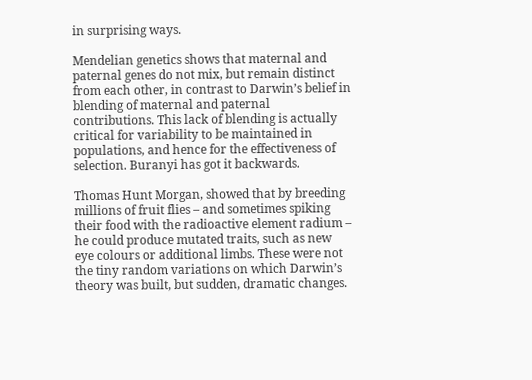in surprising ways.

Mendelian genetics shows that maternal and paternal genes do not mix, but remain distinct from each other, in contrast to Darwin’s belief in blending of maternal and paternal contributions. This lack of blending is actually critical for variability to be maintained in populations, and hence for the effectiveness of selection. Buranyi has got it backwards.

Thomas Hunt Morgan, showed that by breeding millions of fruit flies – and sometimes spiking their food with the radioactive element radium – he could produce mutated traits, such as new eye colours or additional limbs. These were not the tiny random variations on which Darwin’s theory was built, but sudden, dramatic changes.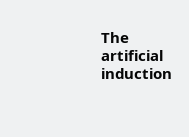The artificial induction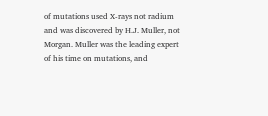of mutations used X-rays not radium and was discovered by H.J. Muller, not Morgan. Muller was the leading expert of his time on mutations, and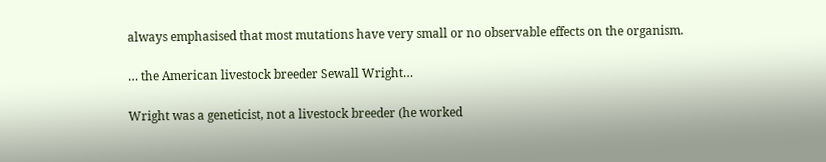always emphasised that most mutations have very small or no observable effects on the organism.

… the American livestock breeder Sewall Wright…

Wright was a geneticist, not a livestock breeder (he worked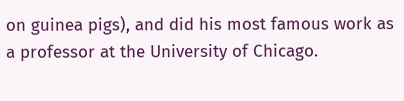on guinea pigs), and did his most famous work as a professor at the University of Chicago.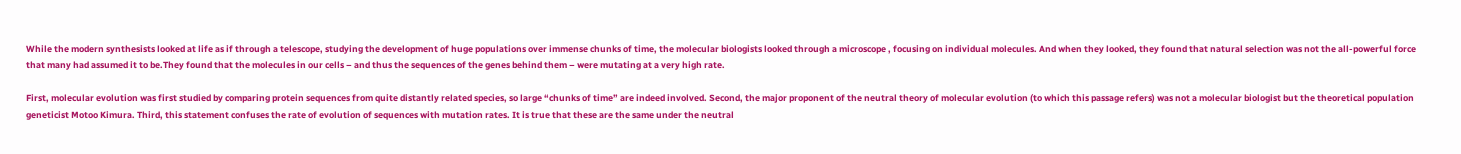While the modern synthesists looked at life as if through a telescope, studying the development of huge populations over immense chunks of time, the molecular biologists looked through a microscope , focusing on individual molecules. And when they looked, they found that natural selection was not the all-powerful force that many had assumed it to be.They found that the molecules in our cells – and thus the sequences of the genes behind them – were mutating at a very high rate.

First, molecular evolution was first studied by comparing protein sequences from quite distantly related species, so large “chunks of time” are indeed involved. Second, the major proponent of the neutral theory of molecular evolution (to which this passage refers) was not a molecular biologist but the theoretical population geneticist Motoo Kimura. Third, this statement confuses the rate of evolution of sequences with mutation rates. It is true that these are the same under the neutral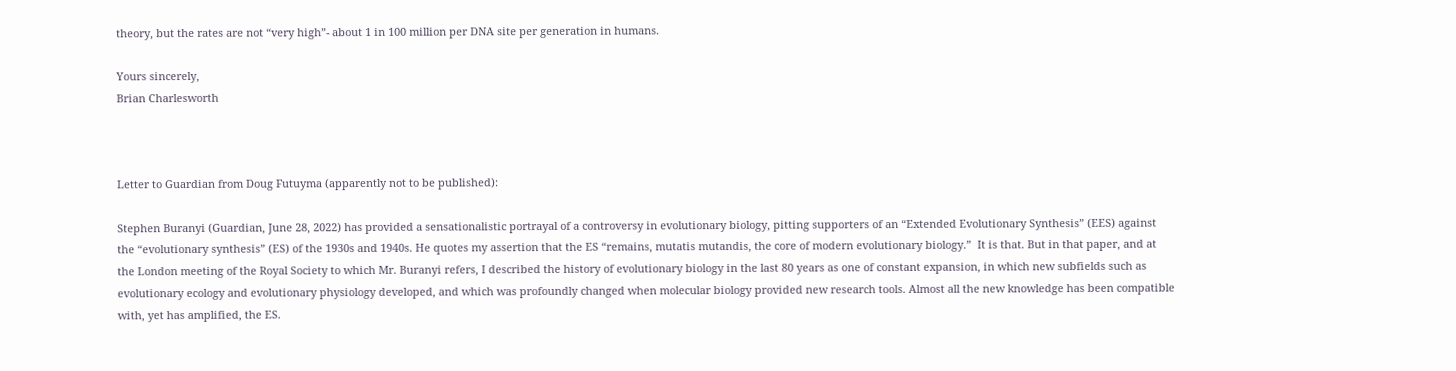theory, but the rates are not “very high”- about 1 in 100 million per DNA site per generation in humans.

Yours sincerely,
Brian Charlesworth



Letter to Guardian from Doug Futuyma (apparently not to be published):

Stephen Buranyi (Guardian, June 28, 2022) has provided a sensationalistic portrayal of a controversy in evolutionary biology, pitting supporters of an “Extended Evolutionary Synthesis” (EES) against the “evolutionary synthesis” (ES) of the 1930s and 1940s. He quotes my assertion that the ES “remains, mutatis mutandis, the core of modern evolutionary biology.”  It is that. But in that paper, and at the London meeting of the Royal Society to which Mr. Buranyi refers, I described the history of evolutionary biology in the last 80 years as one of constant expansion, in which new subfields such as evolutionary ecology and evolutionary physiology developed, and which was profoundly changed when molecular biology provided new research tools. Almost all the new knowledge has been compatible with, yet has amplified, the ES.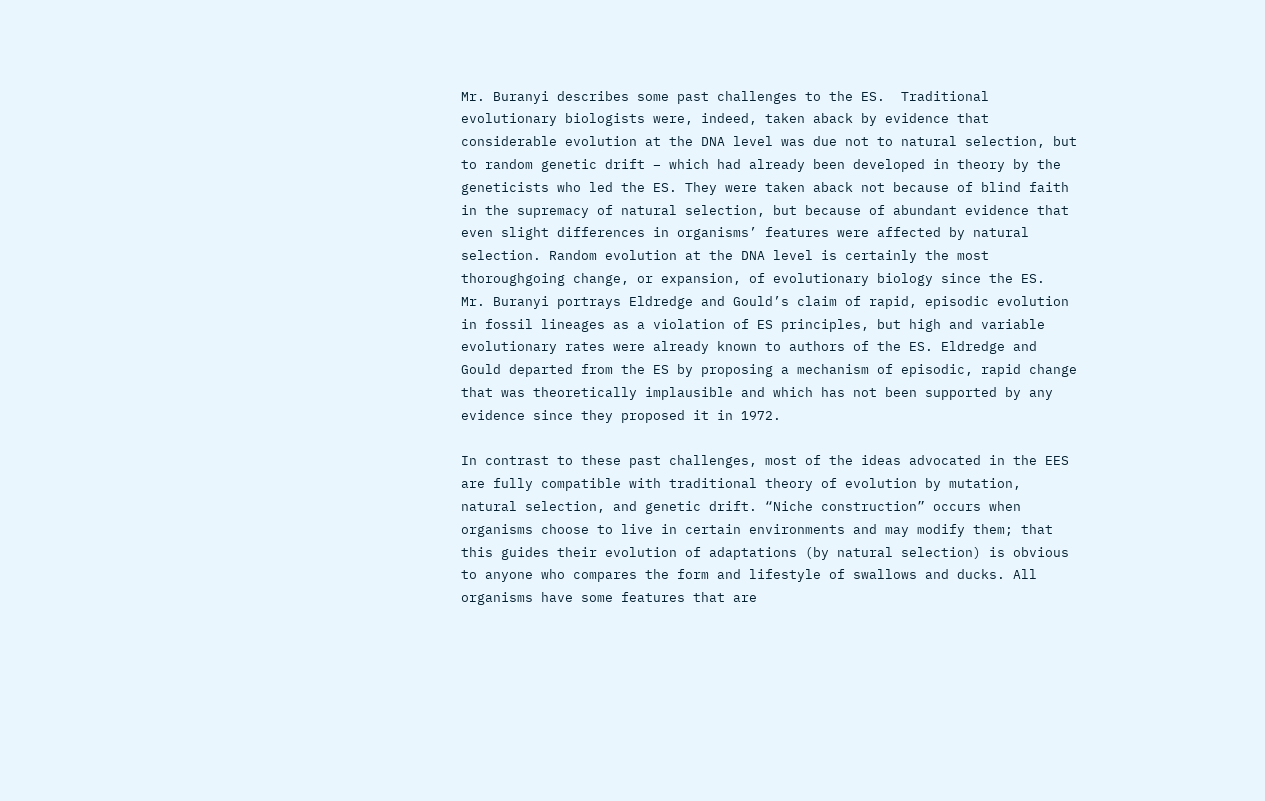Mr. Buranyi describes some past challenges to the ES.  Traditional evolutionary biologists were, indeed, taken aback by evidence that considerable evolution at the DNA level was due not to natural selection, but to random genetic drift – which had already been developed in theory by the geneticists who led the ES. They were taken aback not because of blind faith in the supremacy of natural selection, but because of abundant evidence that even slight differences in organisms’ features were affected by natural selection. Random evolution at the DNA level is certainly the most thoroughgoing change, or expansion, of evolutionary biology since the ES.  Mr. Buranyi portrays Eldredge and Gould’s claim of rapid, episodic evolution in fossil lineages as a violation of ES principles, but high and variable evolutionary rates were already known to authors of the ES. Eldredge and Gould departed from the ES by proposing a mechanism of episodic, rapid change that was theoretically implausible and which has not been supported by any evidence since they proposed it in 1972.

In contrast to these past challenges, most of the ideas advocated in the EES are fully compatible with traditional theory of evolution by mutation, natural selection, and genetic drift. “Niche construction” occurs when organisms choose to live in certain environments and may modify them; that this guides their evolution of adaptations (by natural selection) is obvious to anyone who compares the form and lifestyle of swallows and ducks. All organisms have some features that are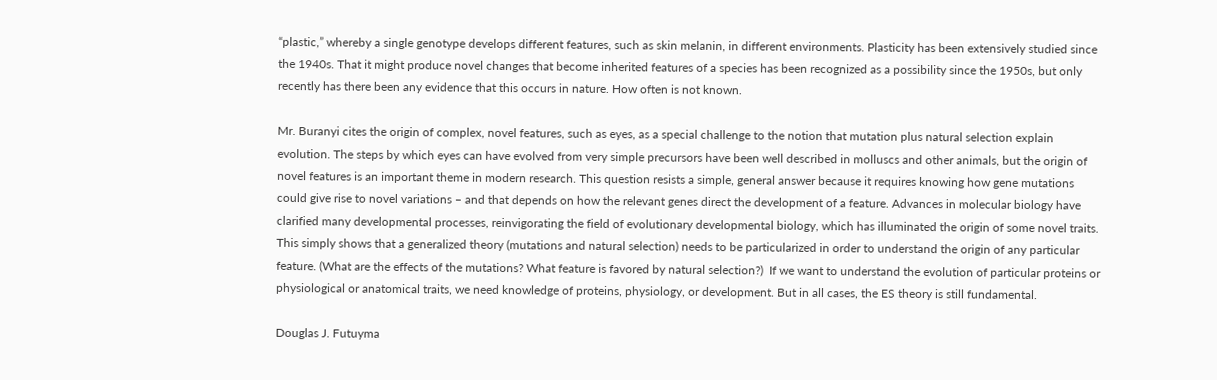“plastic,” whereby a single genotype develops different features, such as skin melanin, in different environments. Plasticity has been extensively studied since the 1940s. That it might produce novel changes that become inherited features of a species has been recognized as a possibility since the 1950s, but only recently has there been any evidence that this occurs in nature. How often is not known.

Mr. Buranyi cites the origin of complex, novel features, such as eyes, as a special challenge to the notion that mutation plus natural selection explain evolution. The steps by which eyes can have evolved from very simple precursors have been well described in molluscs and other animals, but the origin of novel features is an important theme in modern research. This question resists a simple, general answer because it requires knowing how gene mutations could give rise to novel variations – and that depends on how the relevant genes direct the development of a feature. Advances in molecular biology have clarified many developmental processes, reinvigorating the field of evolutionary developmental biology, which has illuminated the origin of some novel traits. This simply shows that a generalized theory (mutations and natural selection) needs to be particularized in order to understand the origin of any particular feature. (What are the effects of the mutations? What feature is favored by natural selection?)  If we want to understand the evolution of particular proteins or physiological or anatomical traits, we need knowledge of proteins, physiology, or development. But in all cases, the ES theory is still fundamental.

Douglas J. Futuyma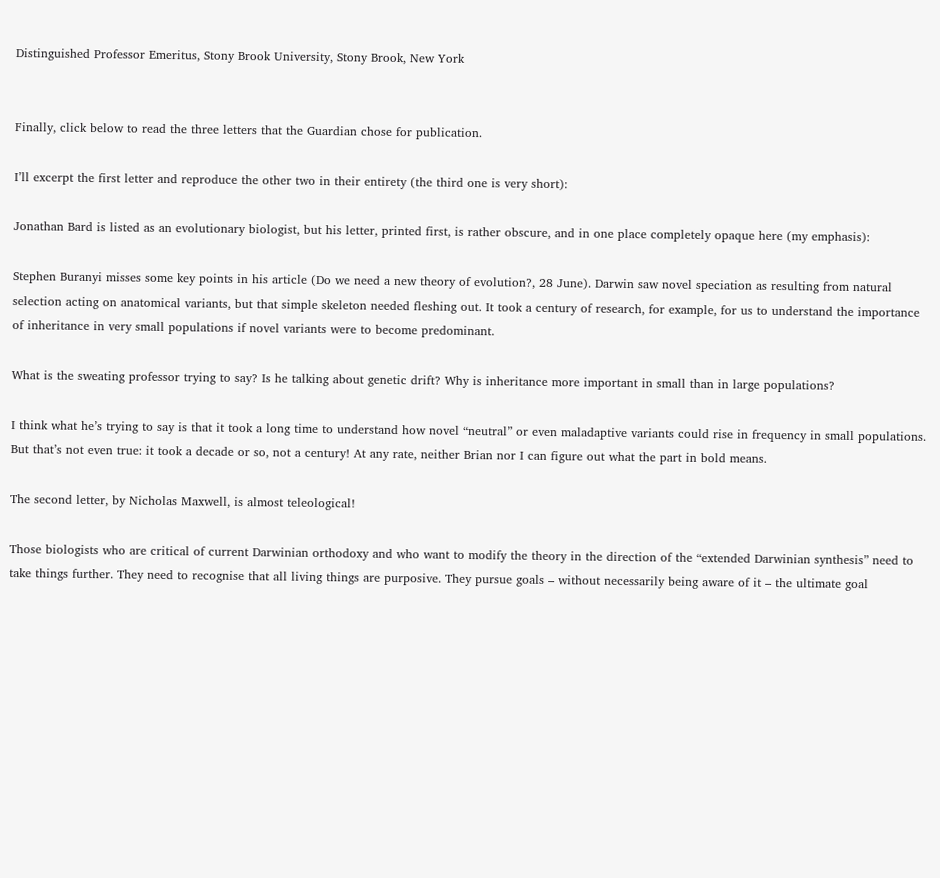Distinguished Professor Emeritus, Stony Brook University, Stony Brook, New York


Finally, click below to read the three letters that the Guardian chose for publication.

I’ll excerpt the first letter and reproduce the other two in their entirety (the third one is very short):

Jonathan Bard is listed as an evolutionary biologist, but his letter, printed first, is rather obscure, and in one place completely opaque here (my emphasis):

Stephen Buranyi misses some key points in his article (Do we need a new theory of evolution?, 28 June). Darwin saw novel speciation as resulting from natural selection acting on anatomical variants, but that simple skeleton needed fleshing out. It took a century of research, for example, for us to understand the importance of inheritance in very small populations if novel variants were to become predominant.

What is the sweating professor trying to say? Is he talking about genetic drift? Why is inheritance more important in small than in large populations?

I think what he’s trying to say is that it took a long time to understand how novel “neutral” or even maladaptive variants could rise in frequency in small populations. But that’s not even true: it took a decade or so, not a century! At any rate, neither Brian nor I can figure out what the part in bold means.

The second letter, by Nicholas Maxwell, is almost teleological!

Those biologists who are critical of current Darwinian orthodoxy and who want to modify the theory in the direction of the “extended Darwinian synthesis” need to take things further. They need to recognise that all living things are purposive. They pursue goals – without necessarily being aware of it – the ultimate goal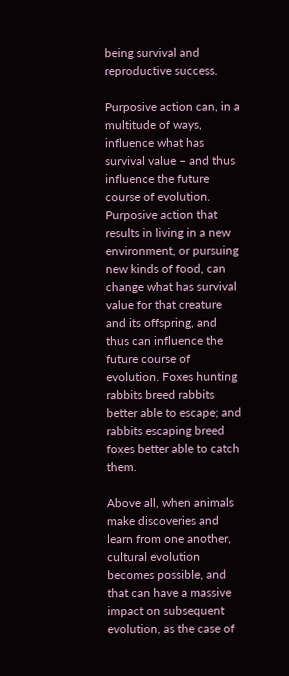being survival and reproductive success.

Purposive action can, in a multitude of ways, influence what has survival value – and thus influence the future course of evolution. Purposive action that results in living in a new environment, or pursuing new kinds of food, can change what has survival value for that creature and its offspring, and thus can influence the future course of evolution. Foxes hunting rabbits breed rabbits better able to escape; and rabbits escaping breed foxes better able to catch them.

Above all, when animals make discoveries and learn from one another, cultural evolution becomes possible, and that can have a massive impact on subsequent evolution, as the case of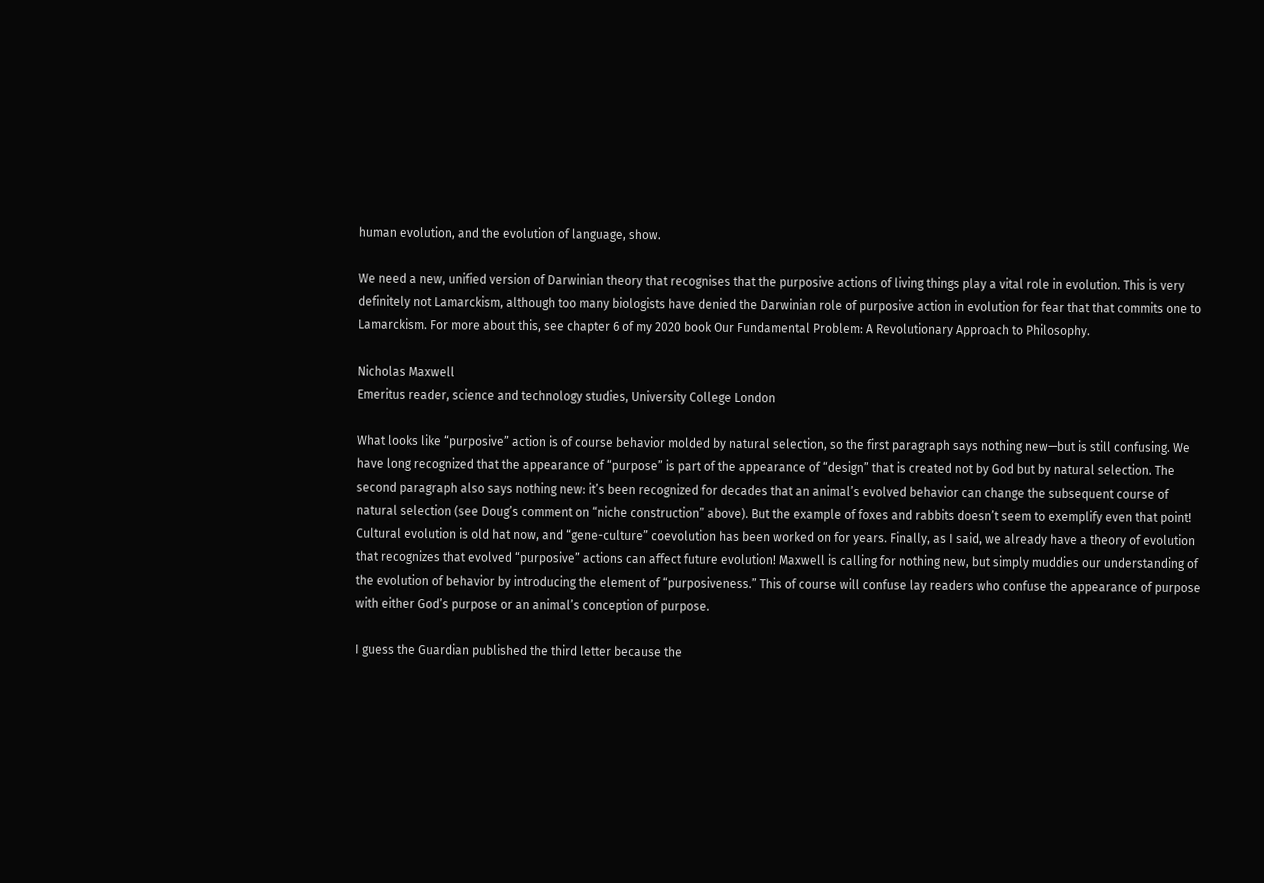human evolution, and the evolution of language, show.

We need a new, unified version of Darwinian theory that recognises that the purposive actions of living things play a vital role in evolution. This is very definitely not Lamarckism, although too many biologists have denied the Darwinian role of purposive action in evolution for fear that that commits one to Lamarckism. For more about this, see chapter 6 of my 2020 book Our Fundamental Problem: A Revolutionary Approach to Philosophy.

Nicholas Maxwell
Emeritus reader, science and technology studies, University College London

What looks like “purposive” action is of course behavior molded by natural selection, so the first paragraph says nothing new—but is still confusing. We have long recognized that the appearance of “purpose” is part of the appearance of “design” that is created not by God but by natural selection. The second paragraph also says nothing new: it’s been recognized for decades that an animal’s evolved behavior can change the subsequent course of natural selection (see Doug’s comment on “niche construction” above). But the example of foxes and rabbits doesn’t seem to exemplify even that point! Cultural evolution is old hat now, and “gene-culture” coevolution has been worked on for years. Finally, as I said, we already have a theory of evolution that recognizes that evolved “purposive” actions can affect future evolution! Maxwell is calling for nothing new, but simply muddies our understanding of the evolution of behavior by introducing the element of “purposiveness.” This of course will confuse lay readers who confuse the appearance of purpose with either God’s purpose or an animal’s conception of purpose.

I guess the Guardian published the third letter because the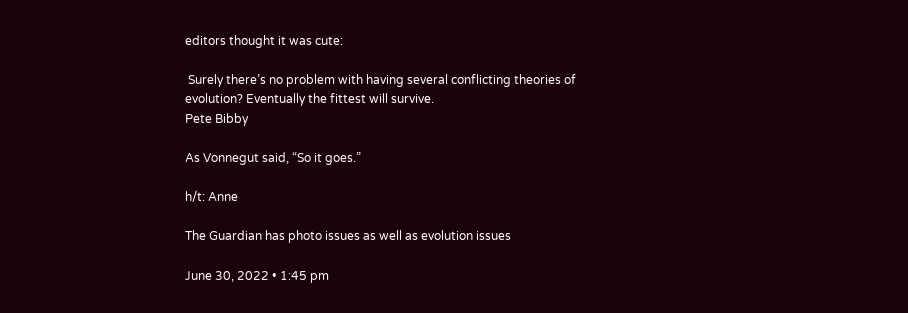editors thought it was cute:

 Surely there’s no problem with having several conflicting theories of evolution? Eventually the fittest will survive.
Pete Bibby

As Vonnegut said, “So it goes.”

h/t: Anne

The Guardian has photo issues as well as evolution issues

June 30, 2022 • 1:45 pm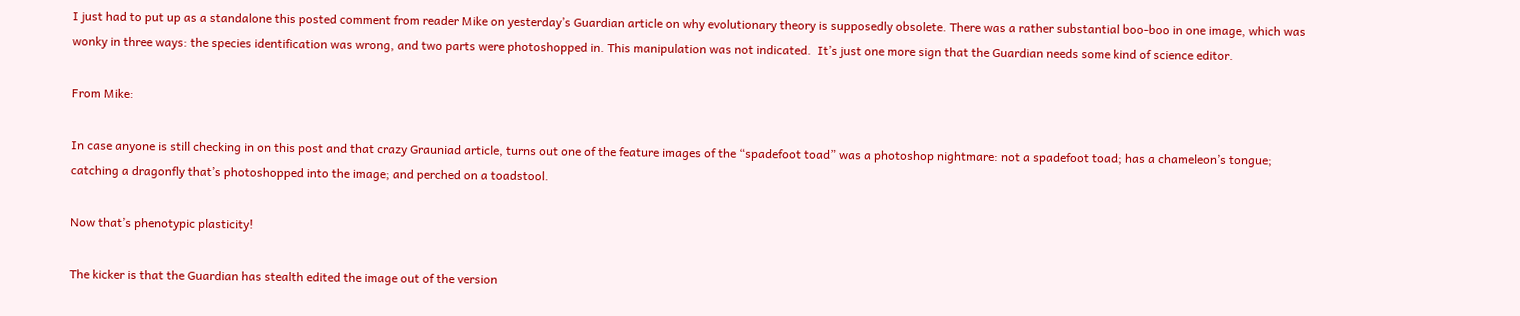I just had to put up as a standalone this posted comment from reader Mike on yesterday’s Guardian article on why evolutionary theory is supposedly obsolete. There was a rather substantial boo-boo in one image, which was wonky in three ways: the species identification was wrong, and two parts were photoshopped in. This manipulation was not indicated.  It’s just one more sign that the Guardian needs some kind of science editor.

From Mike:

In case anyone is still checking in on this post and that crazy Grauniad article, turns out one of the feature images of the “spadefoot toad” was a photoshop nightmare: not a spadefoot toad; has a chameleon’s tongue; catching a dragonfly that’s photoshopped into the image; and perched on a toadstool.

Now that’s phenotypic plasticity!

The kicker is that the Guardian has stealth edited the image out of the version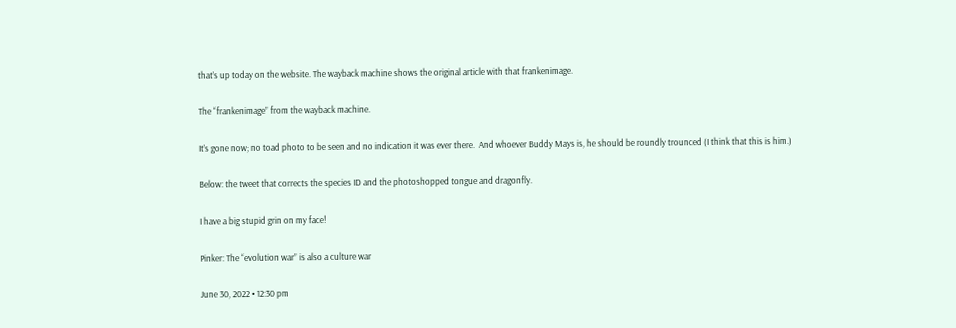that’s up today on the website. The wayback machine shows the original article with that frankenimage.

The “frankenimage” from the wayback machine.

It’s gone now; no toad photo to be seen and no indication it was ever there.  And whoever Buddy Mays is, he should be roundly trounced (I think that this is him.)

Below: the tweet that corrects the species ID and the photoshopped tongue and dragonfly.

I have a big stupid grin on my face!

Pinker: The “evolution war” is also a culture war

June 30, 2022 • 12:30 pm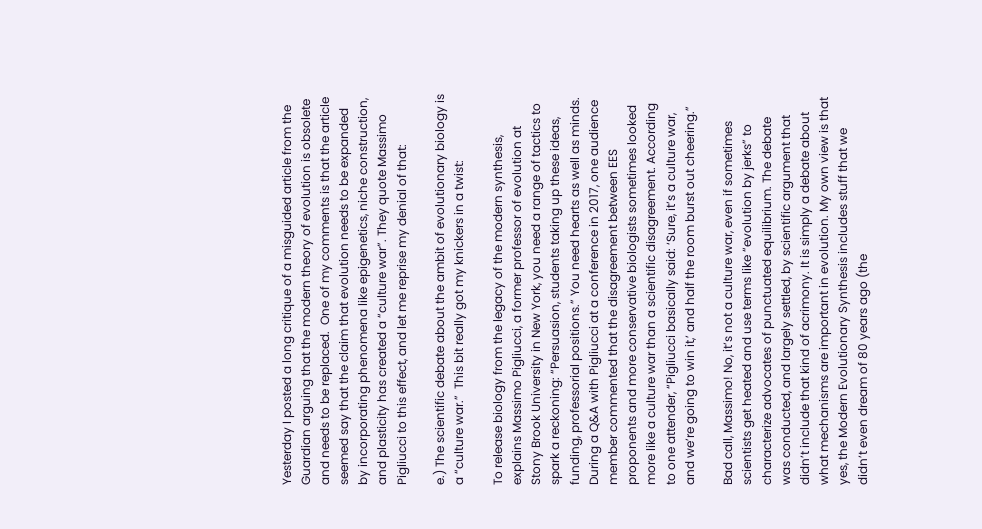Yesterday I posted a long critique of a misguided article from the Guardian arguing that the modern theory of evolution is obsolete and needs to be replaced.  One of my comments is that the article seemed say that the claim that evolution needs to be expanded by incorporating phenomena like epigenetics, niche construction, and plasticity has created a “culture war”. They quote Massimo Pigliucci to this effect, and let me reprise my denial of that:

e.) The scientific debate about the ambit of evolutionary biology is a “culture war.”  This bit really got my knickers in a twist:

To release biology from the legacy of the modern synthesis, explains Massimo Pigliucci, a former professor of evolution at Stony Brook University in New York, you need a range of tactics to spark a reckoning: “Persuasion, students taking up these ideas, funding, professorial positions.” You need hearts as well as minds. During a Q&A with Pigliucci at a conference in 2017, one audience member commented that the disagreement between EES proponents and more conservative biologists sometimes looked more like a culture war than a scientific disagreement. According to one attender, “Pigliucci basically said: ‘Sure, it’s a culture war, and we’re going to win it,’ and half the room burst out cheering.”

Bad call, Massimo! No, it’s not a culture war, even if sometimes scientists get heated and use terms like “evolution by jerks” to characterize advocates of punctuated equilibrium. The debate was conducted, and largely settled, by scientific argument that didn’t include that kind of acrimony. It is simply a debate about what mechanisms are important in evolution. My own view is that yes, the Modern Evolutionary Synthesis includes stuff that we didn’t even dream of 80 years ago (the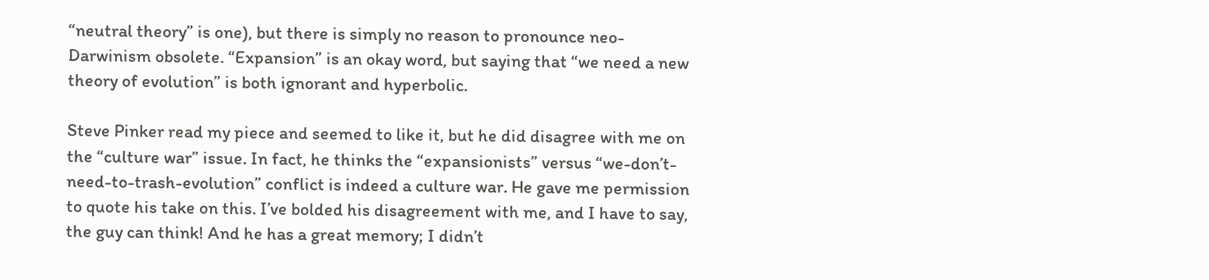“neutral theory” is one), but there is simply no reason to pronounce neo-Darwinism obsolete. “Expansion” is an okay word, but saying that “we need a new theory of evolution” is both ignorant and hyperbolic.

Steve Pinker read my piece and seemed to like it, but he did disagree with me on the “culture war” issue. In fact, he thinks the “expansionists” versus “we-don’t-need-to-trash-evolution” conflict is indeed a culture war. He gave me permission to quote his take on this. I’ve bolded his disagreement with me, and I have to say, the guy can think! And he has a great memory; I didn’t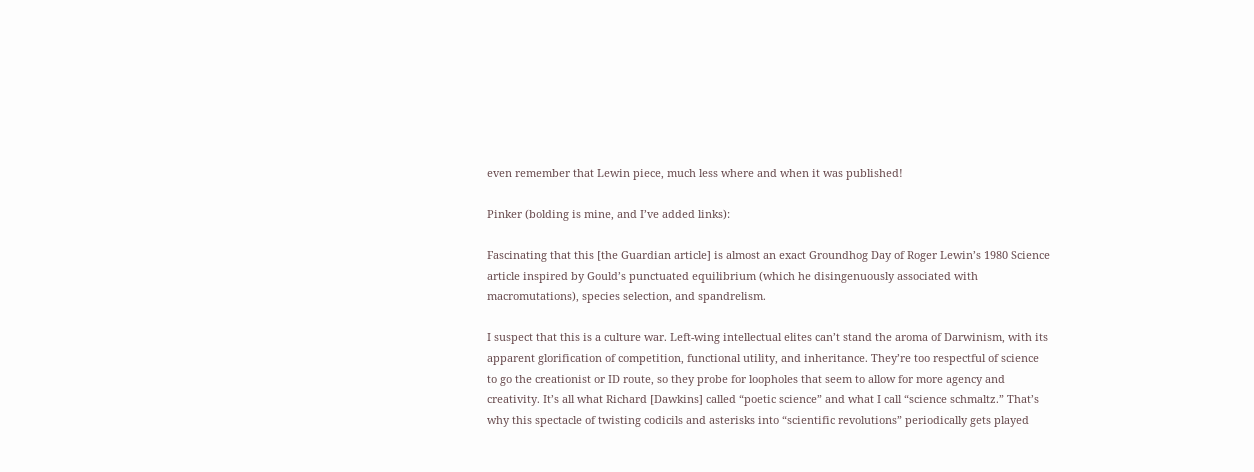even remember that Lewin piece, much less where and when it was published!

Pinker (bolding is mine, and I’ve added links):

Fascinating that this [the Guardian article] is almost an exact Groundhog Day of Roger Lewin’s 1980 Science article inspired by Gould’s punctuated equilibrium (which he disingenuously associated with macromutations), species selection, and spandrelism.

I suspect that this is a culture war. Left-wing intellectual elites can’t stand the aroma of Darwinism, with its apparent glorification of competition, functional utility, and inheritance. They’re too respectful of science to go the creationist or ID route, so they probe for loopholes that seem to allow for more agency and creativity. It’s all what Richard [Dawkins] called “poetic science” and what I call “science schmaltz.” That’s why this spectacle of twisting codicils and asterisks into “scientific revolutions” periodically gets played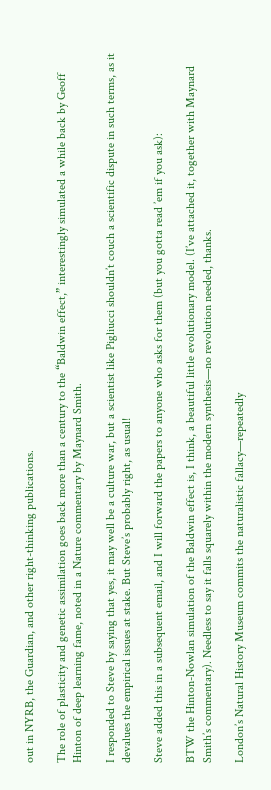out in NYRB, the Guardian, and other right-thinking publications.

The role of plasticity and genetic assimilation goes back more than a century to the “Baldwin effect,” interestingly simulated a while back by Geoff Hinton of deep learning fame, noted in a Nature commentary by Maynard Smith.

I responded to Steve by saying that yes, it may well be a culture war, but a scientist like Pigliucci shouldn’t couch a scientific dispute in such terms, as it devalues the empirical issues at stake. But Steve’s probably right, as usual!

Steve added this in a subsequent email, and I will forward the papers to anyone who asks for them (but you gotta read ’em if you ask):

BTW the Hinton-Nowlan simulation of the Baldwin effect is, I think, a beautiful little evolutionary model. (I’ve attached it, together with Maynard Smith’s commentary). Needless to say it falls squarely within the modern synthesis—no revolution needed, thanks.

London’s Natural History Museum commits the naturalistic fallacy—repeatedly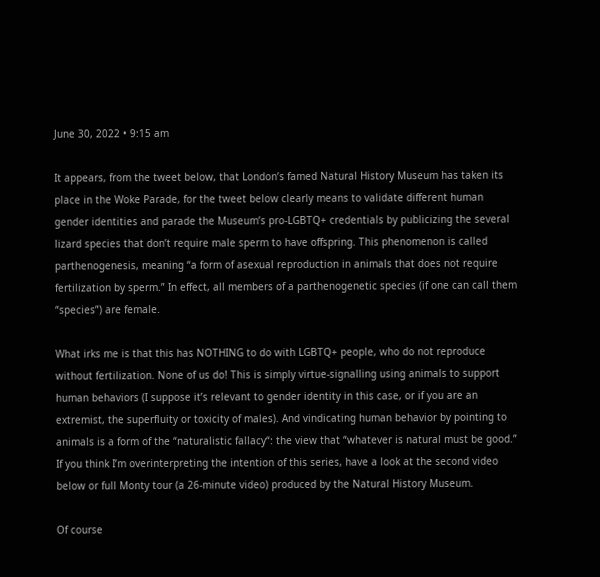June 30, 2022 • 9:15 am

It appears, from the tweet below, that London’s famed Natural History Museum has taken its place in the Woke Parade, for the tweet below clearly means to validate different human gender identities and parade the Museum’s pro-LGBTQ+ credentials by publicizing the several lizard species that don’t require male sperm to have offspring. This phenomenon is called parthenogenesis, meaning “a form of asexual reproduction in animals that does not require fertilization by sperm.” In effect, all members of a parthenogenetic species (if one can call them “species”) are female.

What irks me is that this has NOTHING to do with LGBTQ+ people, who do not reproduce without fertilization. None of us do! This is simply virtue-signalling using animals to support human behaviors (I suppose it’s relevant to gender identity in this case, or if you are an extremist, the superfluity or toxicity of males). And vindicating human behavior by pointing to animals is a form of the “naturalistic fallacy“: the view that “whatever is natural must be good.” If you think I’m overinterpreting the intention of this series, have a look at the second video below or full Monty tour (a 26-minute video) produced by the Natural History Museum.

Of course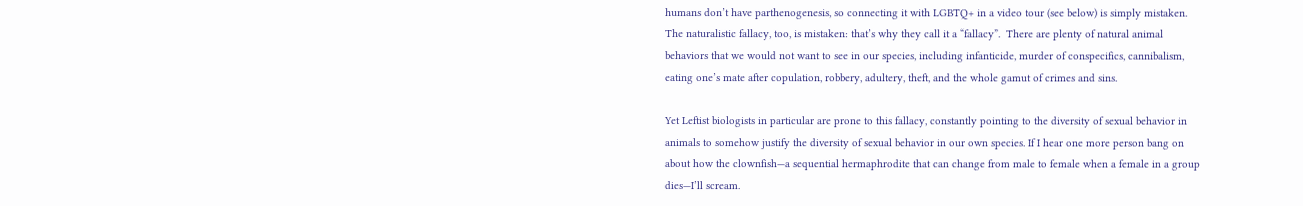humans don’t have parthenogenesis, so connecting it with LGBTQ+ in a video tour (see below) is simply mistaken. The naturalistic fallacy, too, is mistaken: that’s why they call it a “fallacy”.  There are plenty of natural animal behaviors that we would not want to see in our species, including infanticide, murder of conspecifics, cannibalism, eating one’s mate after copulation, robbery, adultery, theft, and the whole gamut of crimes and sins.

Yet Leftist biologists in particular are prone to this fallacy, constantly pointing to the diversity of sexual behavior in animals to somehow justify the diversity of sexual behavior in our own species. If I hear one more person bang on about how the clownfish—a sequential hermaphrodite that can change from male to female when a female in a group dies—I’ll scream.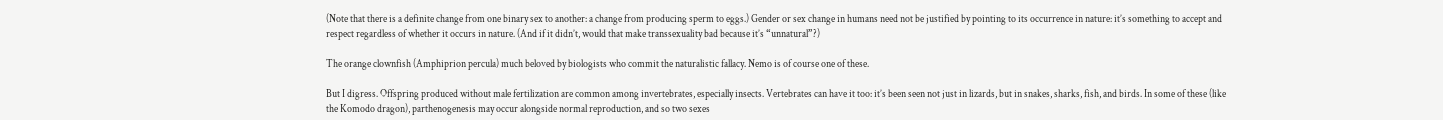(Note that there is a definite change from one binary sex to another: a change from producing sperm to eggs.) Gender or sex change in humans need not be justified by pointing to its occurrence in nature: it’s something to accept and respect regardless of whether it occurs in nature. (And if it didn’t, would that make transsexuality bad because it’s “unnatural”?)

The orange clownfish (Amphiprion percula) much beloved by biologists who commit the naturalistic fallacy. Nemo is of course one of these.

But I digress. Offspring produced without male fertilization are common among invertebrates, especially insects. Vertebrates can have it too: it’s been seen not just in lizards, but in snakes, sharks, fish, and birds. In some of these (like the Komodo dragon), parthenogenesis may occur alongside normal reproduction, and so two sexes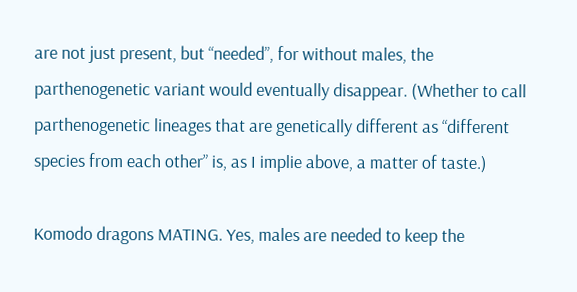are not just present, but “needed”, for without males, the parthenogenetic variant would eventually disappear. (Whether to call parthenogenetic lineages that are genetically different as “different species from each other” is, as I implie above, a matter of taste.)

Komodo dragons MATING. Yes, males are needed to keep the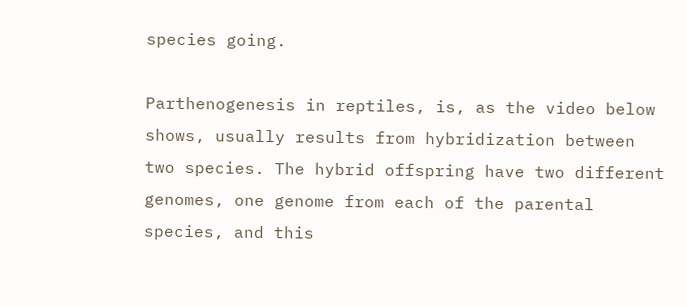species going.

Parthenogenesis in reptiles, is, as the video below shows, usually results from hybridization between two species. The hybrid offspring have two different genomes, one genome from each of the parental species, and this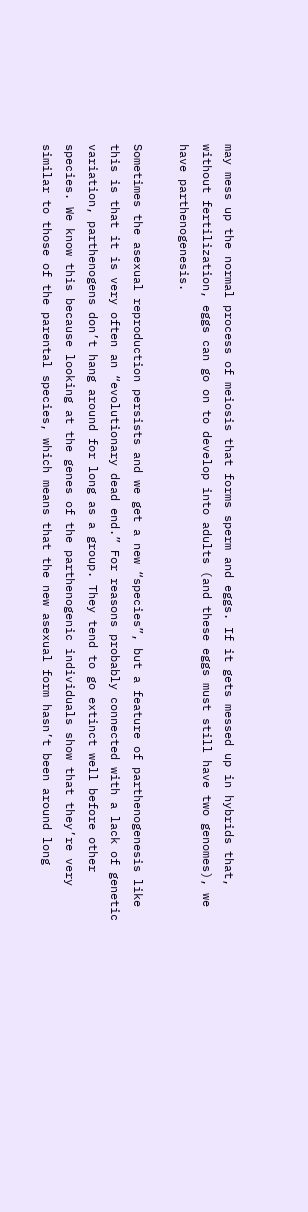may mess up the normal process of meiosis that forms sperm and eggs. If it gets messed up in hybrids that, without fertilization, eggs can go on to develop into adults (and these eggs must still have two genomes), we have parthenogenesis.

Sometimes the asexual reproduction persists and we get a new “species”, but a feature of parthenogenesis like this is that it is very often an “evolutionary dead end.” For reasons probably connected with a lack of genetic variation, parthenogens don’t hang around for long as a group. They tend to go extinct well before other species. We know this because looking at the genes of the parthenogenic individuals show that they’re very similar to those of the parental species, which means that the new asexual form hasn’t been around long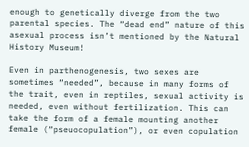enough to genetically diverge from the two parental species. The “dead end” nature of this asexual process isn’t mentioned by the Natural History Museum!

Even in parthenogenesis, two sexes are sometimes “needed”, because in many forms of the trait, even in reptiles, sexual activity is needed, even without fertilization. This can take the form of a female mounting another female (“pseuocopulation”), or even copulation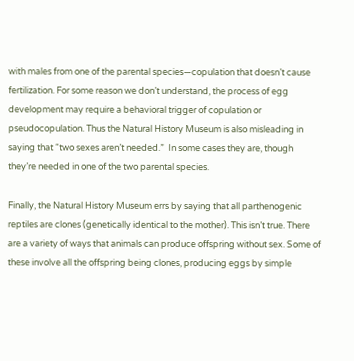with males from one of the parental species—copulation that doesn’t cause fertilization. For some reason we don’t understand, the process of egg development may require a behavioral trigger of copulation or pseudocopulation. Thus the Natural History Museum is also misleading in saying that “two sexes aren’t needed.”  In some cases they are, though they’re needed in one of the two parental species.

Finally, the Natural History Museum errs by saying that all parthenogenic reptiles are clones (genetically identical to the mother). This isn’t true. There are a variety of ways that animals can produce offspring without sex. Some of these involve all the offspring being clones, producing eggs by simple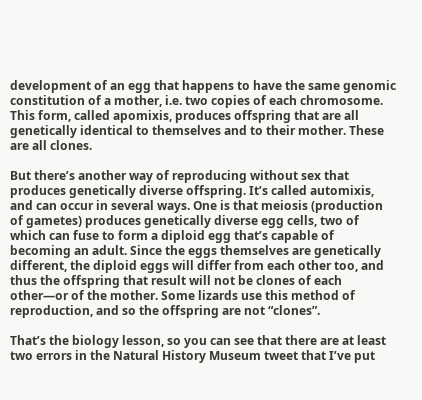development of an egg that happens to have the same genomic constitution of a mother, i.e. two copies of each chromosome. This form, called apomixis, produces offspring that are all genetically identical to themselves and to their mother. These are all clones.

But there’s another way of reproducing without sex that produces genetically diverse offspring. It’s called automixis, and can occur in several ways. One is that meiosis (production of gametes) produces genetically diverse egg cells, two of which can fuse to form a diploid egg that’s capable of becoming an adult. Since the eggs themselves are genetically different, the diploid eggs will differ from each other too, and  thus the offspring that result will not be clones of each other—or of the mother. Some lizards use this method of reproduction, and so the offspring are not “clones”.

That’s the biology lesson, so you can see that there are at least two errors in the Natural History Museum tweet that I’ve put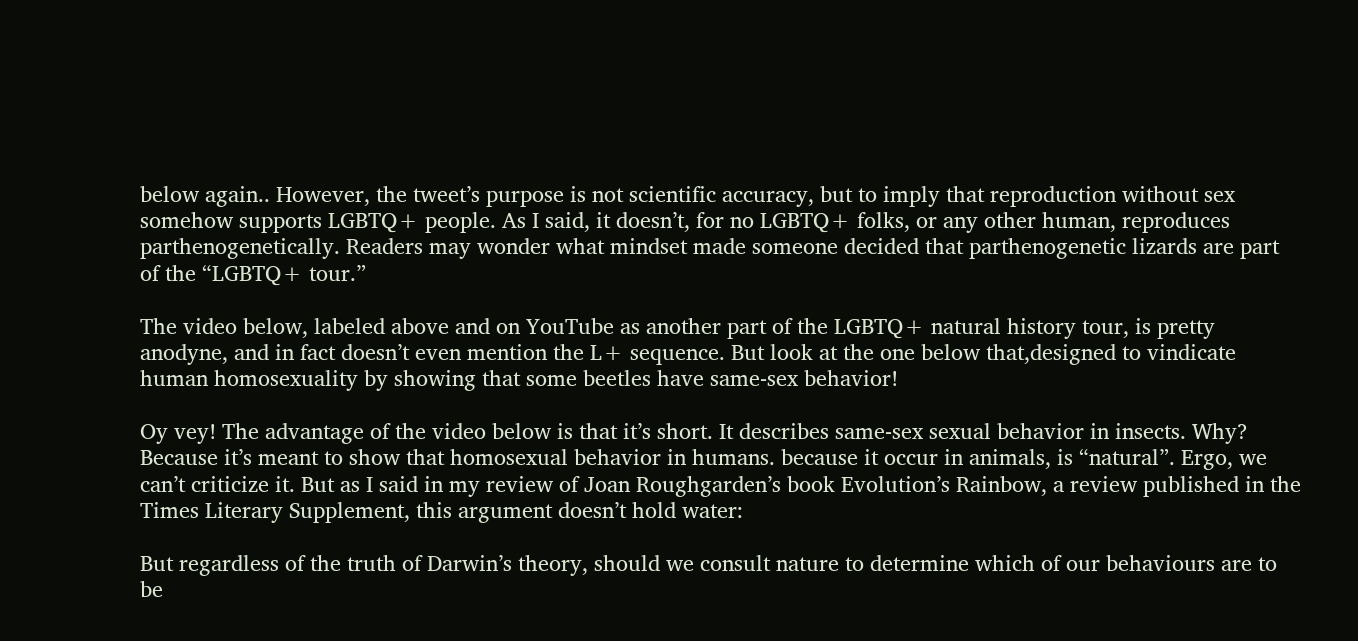below again.. However, the tweet’s purpose is not scientific accuracy, but to imply that reproduction without sex somehow supports LGBTQ+ people. As I said, it doesn’t, for no LGBTQ+ folks, or any other human, reproduces parthenogenetically. Readers may wonder what mindset made someone decided that parthenogenetic lizards are part of the “LGBTQ+ tour.”

The video below, labeled above and on YouTube as another part of the LGBTQ+ natural history tour, is pretty anodyne, and in fact doesn’t even mention the L+ sequence. But look at the one below that,designed to vindicate human homosexuality by showing that some beetles have same-sex behavior!

Oy vey! The advantage of the video below is that it’s short. It describes same-sex sexual behavior in insects. Why? Because it’s meant to show that homosexual behavior in humans. because it occur in animals, is “natural”. Ergo, we can’t criticize it. But as I said in my review of Joan Roughgarden’s book Evolution’s Rainbow, a review published in the Times Literary Supplement, this argument doesn’t hold water:

But regardless of the truth of Darwin’s theory, should we consult nature to determine which of our behaviours are to be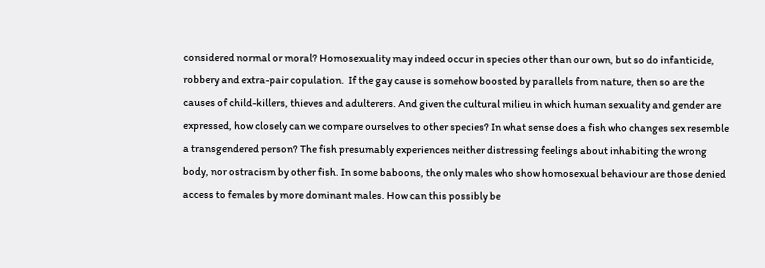considered normal or moral? Homosexuality may indeed occur in species other than our own, but so do infanticide, robbery and extra-pair copulation.  If the gay cause is somehow boosted by parallels from nature, then so are the causes of child-killers, thieves and adulterers. And given the cultural milieu in which human sexuality and gender are expressed, how closely can we compare ourselves to other species? In what sense does a fish who changes sex resemble a transgendered person? The fish presumably experiences neither distressing feelings about inhabiting the wrong body, nor ostracism by other fish. In some baboons, the only males who show homosexual behaviour are those denied access to females by more dominant males. How can this possibly be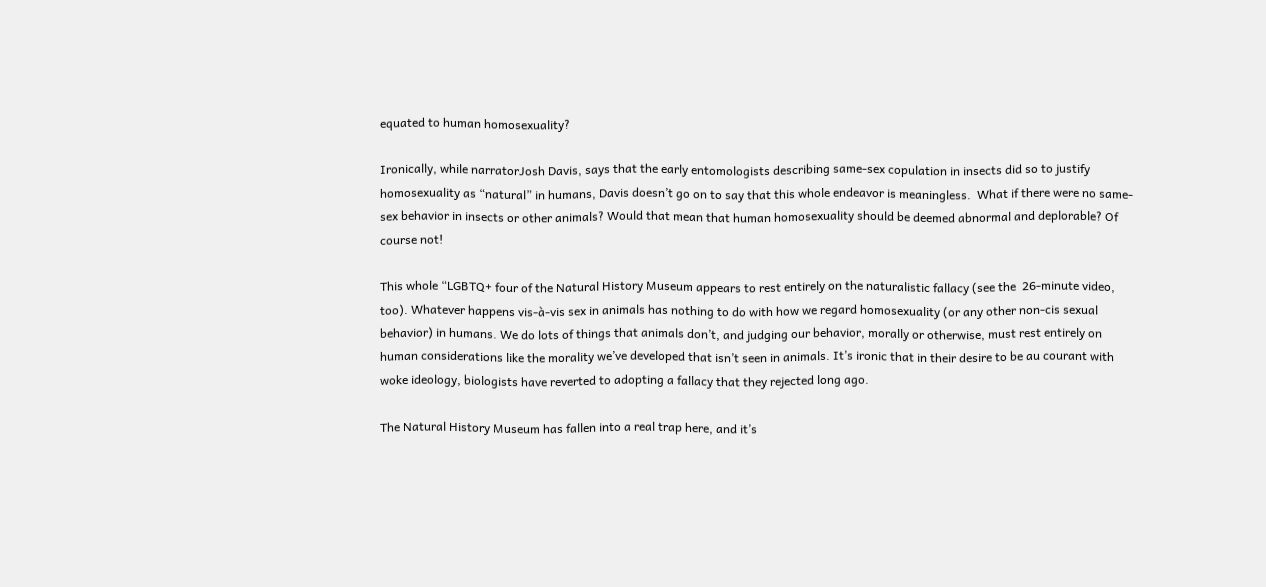equated to human homosexuality?

Ironically, while narratorJosh Davis, says that the early entomologists describing same-sex copulation in insects did so to justify homosexuality as “natural” in humans, Davis doesn’t go on to say that this whole endeavor is meaningless.  What if there were no same-sex behavior in insects or other animals? Would that mean that human homosexuality should be deemed abnormal and deplorable? Of course not!

This whole “LGBTQ+ four of the Natural History Museum appears to rest entirely on the naturalistic fallacy (see the  26-minute video, too). Whatever happens vis-à-vis sex in animals has nothing to do with how we regard homosexuality (or any other non-cis sexual behavior) in humans. We do lots of things that animals don’t, and judging our behavior, morally or otherwise, must rest entirely on human considerations like the morality we’ve developed that isn’t seen in animals. It’s ironic that in their desire to be au courant with woke ideology, biologists have reverted to adopting a fallacy that they rejected long ago.

The Natural History Museum has fallen into a real trap here, and it’s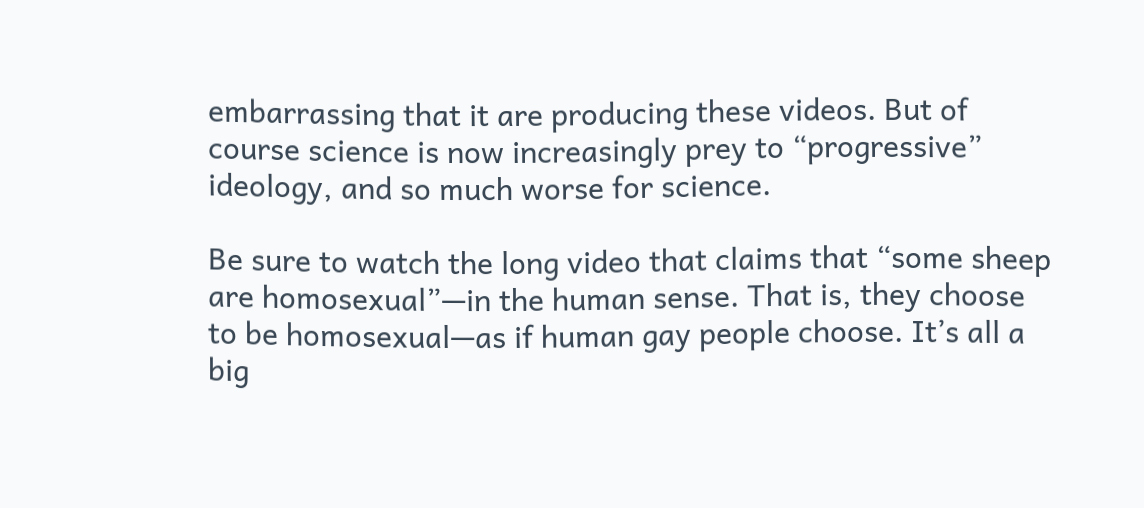embarrassing that it are producing these videos. But of course science is now increasingly prey to “progressive” ideology, and so much worse for science.

Be sure to watch the long video that claims that “some sheep are homosexual”—in the human sense. That is, they choose to be homosexual—as if human gay people choose. It’s all a big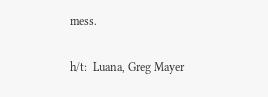mess.

h/t:  Luana, Greg Mayer